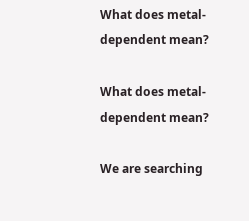What does metal-dependent mean?

What does metal-dependent mean?

We are searching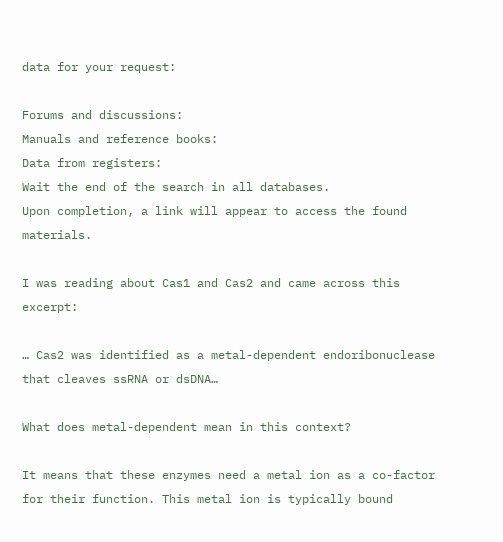data for your request:

Forums and discussions:
Manuals and reference books:
Data from registers:
Wait the end of the search in all databases.
Upon completion, a link will appear to access the found materials.

I was reading about Cas1 and Cas2 and came across this excerpt:

… Cas2 was identified as a metal-dependent endoribonuclease that cleaves ssRNA or dsDNA…

What does metal-dependent mean in this context?

It means that these enzymes need a metal ion as a co-factor for their function. This metal ion is typically bound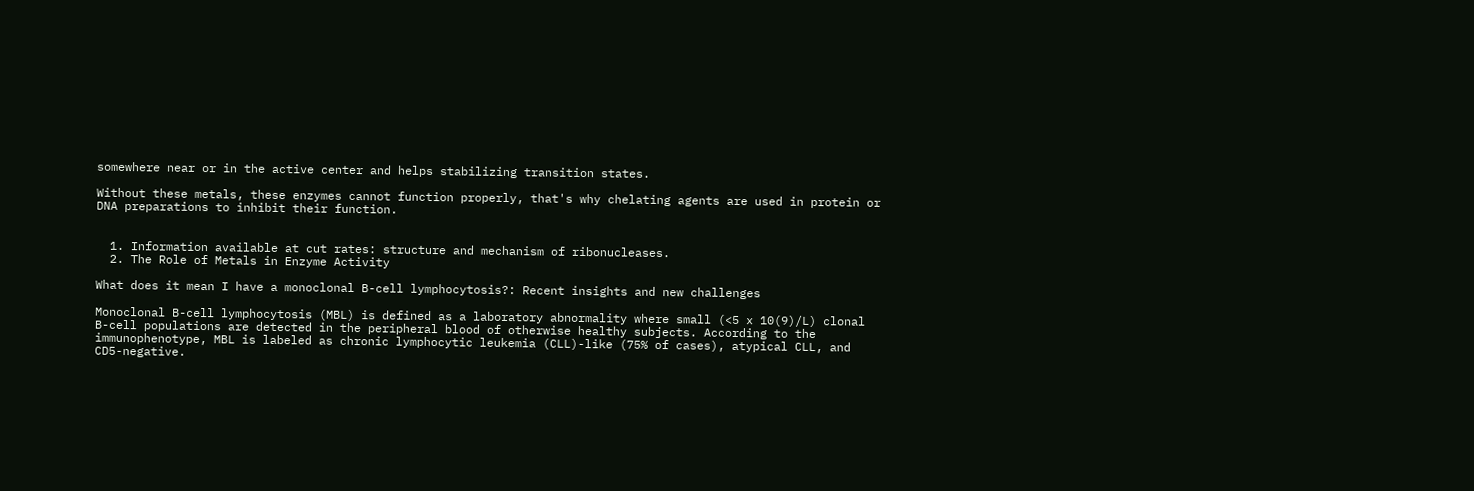somewhere near or in the active center and helps stabilizing transition states.

Without these metals, these enzymes cannot function properly, that's why chelating agents are used in protein or DNA preparations to inhibit their function.


  1. Information available at cut rates: structure and mechanism of ribonucleases.
  2. The Role of Metals in Enzyme Activity

What does it mean I have a monoclonal B-cell lymphocytosis?: Recent insights and new challenges

Monoclonal B-cell lymphocytosis (MBL) is defined as a laboratory abnormality where small (<5 x 10(9)/L) clonal B-cell populations are detected in the peripheral blood of otherwise healthy subjects. According to the immunophenotype, MBL is labeled as chronic lymphocytic leukemia (CLL)-like (75% of cases), atypical CLL, and CD5-negative.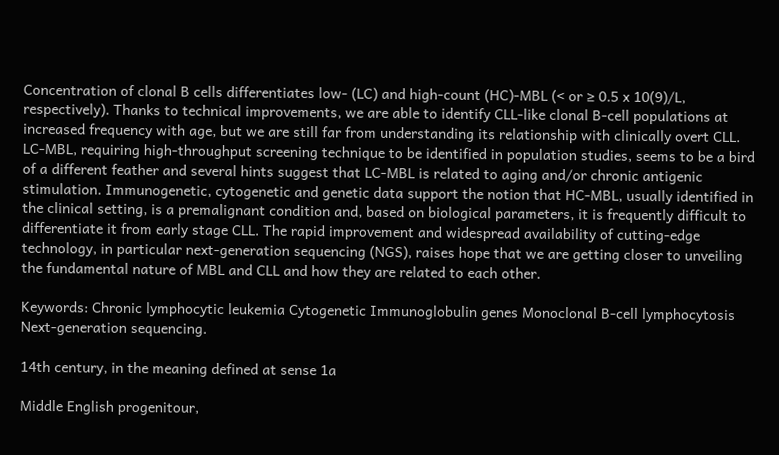Concentration of clonal B cells differentiates low- (LC) and high-count (HC)-MBL (< or ≥ 0.5 x 10(9)/L, respectively). Thanks to technical improvements, we are able to identify CLL-like clonal B-cell populations at increased frequency with age, but we are still far from understanding its relationship with clinically overt CLL. LC-MBL, requiring high-throughput screening technique to be identified in population studies, seems to be a bird of a different feather and several hints suggest that LC-MBL is related to aging and/or chronic antigenic stimulation. Immunogenetic, cytogenetic and genetic data support the notion that HC-MBL, usually identified in the clinical setting, is a premalignant condition and, based on biological parameters, it is frequently difficult to differentiate it from early stage CLL. The rapid improvement and widespread availability of cutting-edge technology, in particular next-generation sequencing (NGS), raises hope that we are getting closer to unveiling the fundamental nature of MBL and CLL and how they are related to each other.

Keywords: Chronic lymphocytic leukemia Cytogenetic Immunoglobulin genes Monoclonal B-cell lymphocytosis Next-generation sequencing.

14th century, in the meaning defined at sense 1a

Middle English progenitour,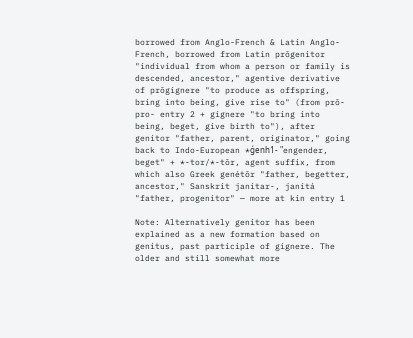borrowed from Anglo-French & Latin Anglo-French, borrowed from Latin prōgenitor "individual from whom a person or family is descended, ancestor," agentive derivative of prōgignere "to produce as offspring, bring into being, give rise to" (from prō- pro- entry 2 + gignere "to bring into being, beget, give birth to"), after genitor "father, parent, originator," going back to Indo-European *ǵenh1- "engender, beget" + *-tor/*-tōr, agent suffix, from which also Greek genétōr "father, begetter, ancestor," Sanskrit janitar-, janitá "father, progenitor" — more at kin entry 1

Note: Alternatively genitor has been explained as a new formation based on genitus, past participle of gignere. The older and still somewhat more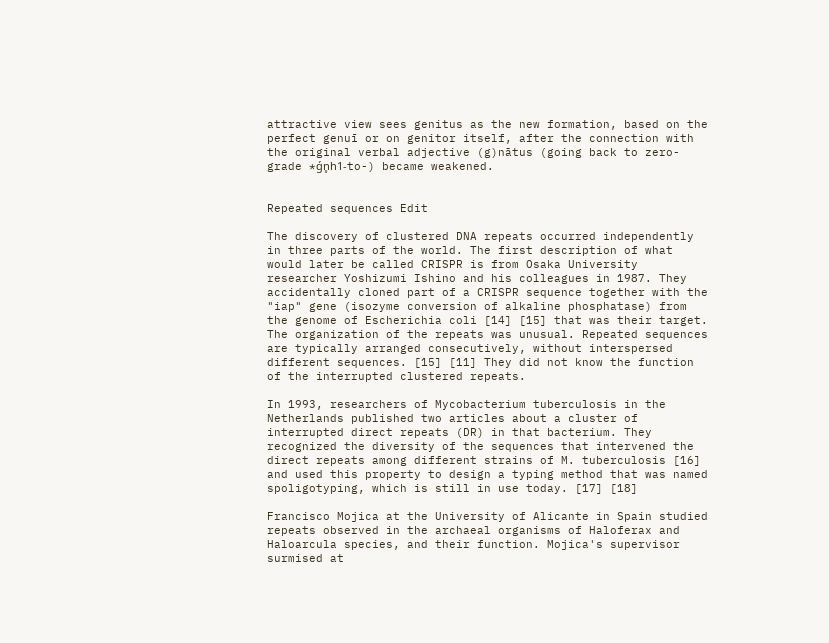attractive view sees genitus as the new formation, based on the perfect genuī or on genitor itself, after the connection with the original verbal adjective (g)nātus (going back to zero-grade *ǵn̥h1-to-) became weakened.


Repeated sequences Edit

The discovery of clustered DNA repeats occurred independently in three parts of the world. The first description of what would later be called CRISPR is from Osaka University researcher Yoshizumi Ishino and his colleagues in 1987. They accidentally cloned part of a CRISPR sequence together with the "iap" gene (isozyme conversion of alkaline phosphatase) from the genome of Escherichia coli [14] [15] that was their target. The organization of the repeats was unusual. Repeated sequences are typically arranged consecutively, without interspersed different sequences. [15] [11] They did not know the function of the interrupted clustered repeats.

In 1993, researchers of Mycobacterium tuberculosis in the Netherlands published two articles about a cluster of interrupted direct repeats (DR) in that bacterium. They recognized the diversity of the sequences that intervened the direct repeats among different strains of M. tuberculosis [16] and used this property to design a typing method that was named spoligotyping, which is still in use today. [17] [18]

Francisco Mojica at the University of Alicante in Spain studied repeats observed in the archaeal organisms of Haloferax and Haloarcula species, and their function. Mojica's supervisor surmised at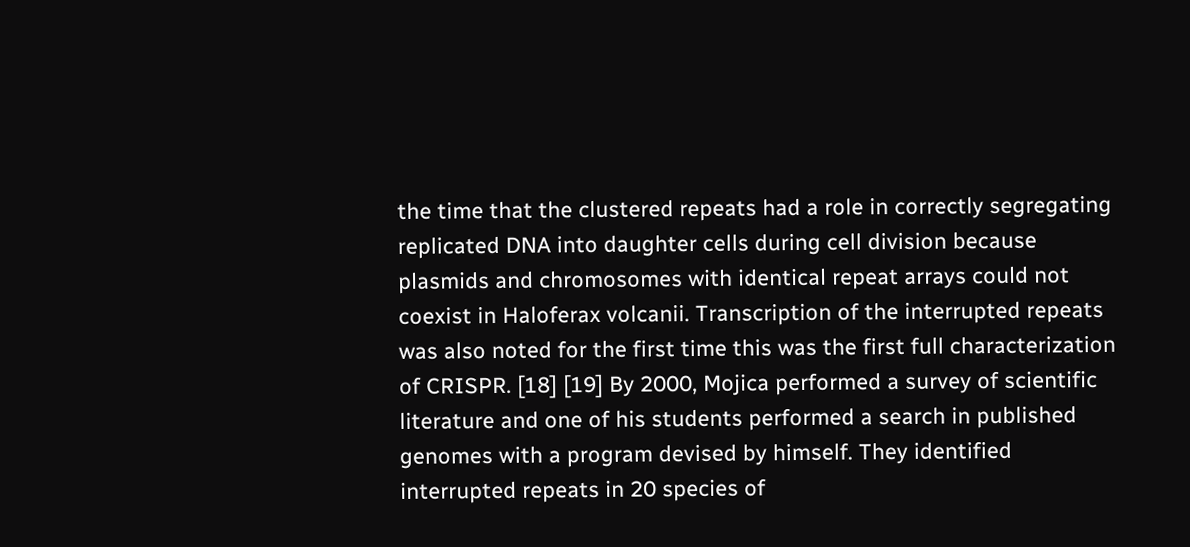the time that the clustered repeats had a role in correctly segregating replicated DNA into daughter cells during cell division because plasmids and chromosomes with identical repeat arrays could not coexist in Haloferax volcanii. Transcription of the interrupted repeats was also noted for the first time this was the first full characterization of CRISPR. [18] [19] By 2000, Mojica performed a survey of scientific literature and one of his students performed a search in published genomes with a program devised by himself. They identified interrupted repeats in 20 species of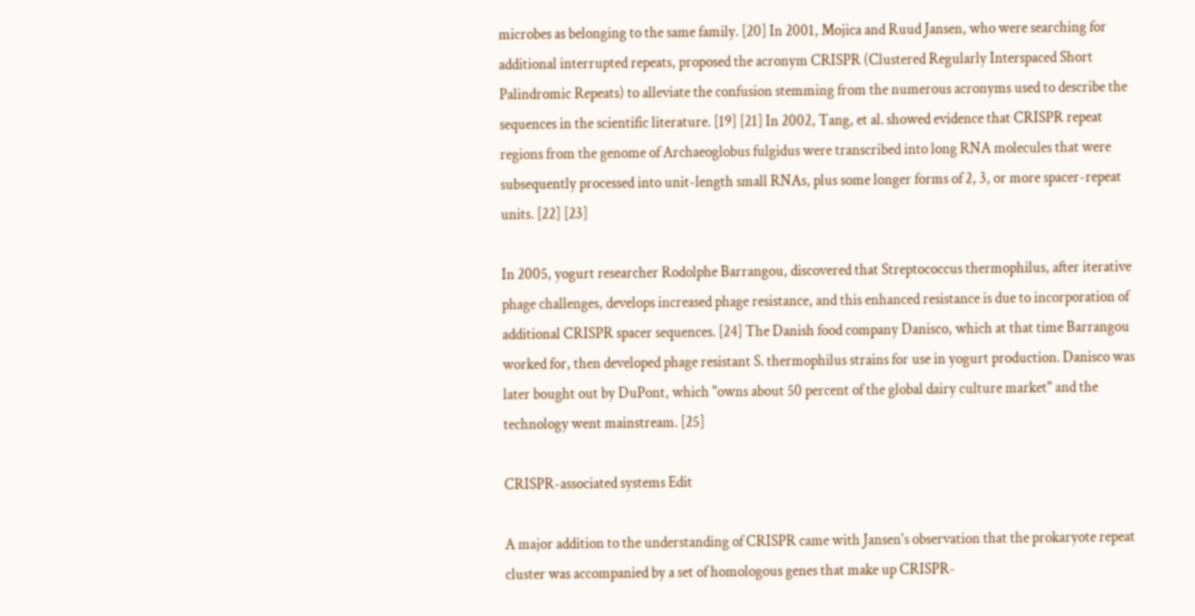microbes as belonging to the same family. [20] In 2001, Mojica and Ruud Jansen, who were searching for additional interrupted repeats, proposed the acronym CRISPR (Clustered Regularly Interspaced Short Palindromic Repeats) to alleviate the confusion stemming from the numerous acronyms used to describe the sequences in the scientific literature. [19] [21] In 2002, Tang, et al. showed evidence that CRISPR repeat regions from the genome of Archaeoglobus fulgidus were transcribed into long RNA molecules that were subsequently processed into unit-length small RNAs, plus some longer forms of 2, 3, or more spacer-repeat units. [22] [23]

In 2005, yogurt researcher Rodolphe Barrangou, discovered that Streptococcus thermophilus, after iterative phage challenges, develops increased phage resistance, and this enhanced resistance is due to incorporation of additional CRISPR spacer sequences. [24] The Danish food company Danisco, which at that time Barrangou worked for, then developed phage resistant S. thermophilus strains for use in yogurt production. Danisco was later bought out by DuPont, which "owns about 50 percent of the global dairy culture market" and the technology went mainstream. [25]

CRISPR-associated systems Edit

A major addition to the understanding of CRISPR came with Jansen's observation that the prokaryote repeat cluster was accompanied by a set of homologous genes that make up CRISPR-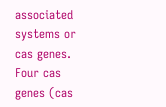associated systems or cas genes. Four cas genes (cas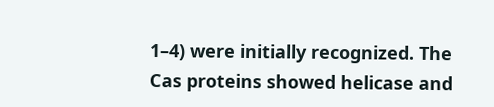1–4) were initially recognized. The Cas proteins showed helicase and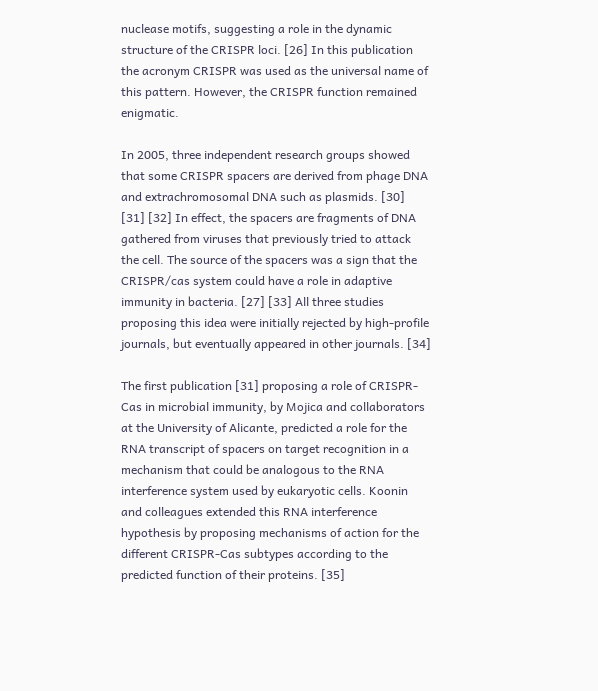nuclease motifs, suggesting a role in the dynamic structure of the CRISPR loci. [26] In this publication the acronym CRISPR was used as the universal name of this pattern. However, the CRISPR function remained enigmatic.

In 2005, three independent research groups showed that some CRISPR spacers are derived from phage DNA and extrachromosomal DNA such as plasmids. [30] [31] [32] In effect, the spacers are fragments of DNA gathered from viruses that previously tried to attack the cell. The source of the spacers was a sign that the CRISPR/cas system could have a role in adaptive immunity in bacteria. [27] [33] All three studies proposing this idea were initially rejected by high-profile journals, but eventually appeared in other journals. [34]

The first publication [31] proposing a role of CRISPR-Cas in microbial immunity, by Mojica and collaborators at the University of Alicante, predicted a role for the RNA transcript of spacers on target recognition in a mechanism that could be analogous to the RNA interference system used by eukaryotic cells. Koonin and colleagues extended this RNA interference hypothesis by proposing mechanisms of action for the different CRISPR-Cas subtypes according to the predicted function of their proteins. [35]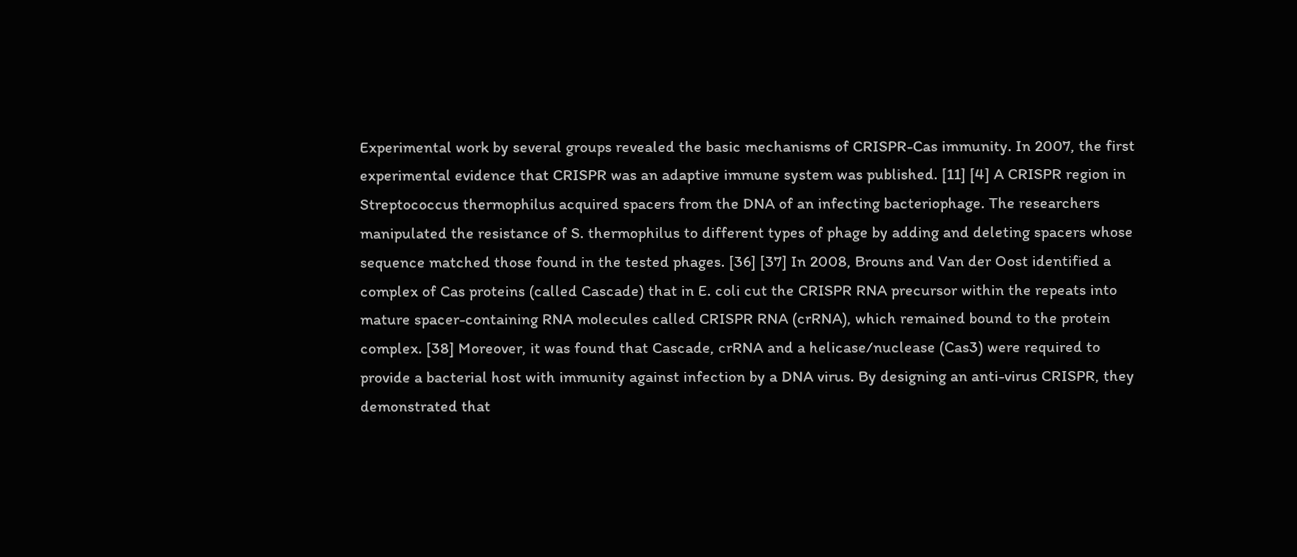Experimental work by several groups revealed the basic mechanisms of CRISPR-Cas immunity. In 2007, the first experimental evidence that CRISPR was an adaptive immune system was published. [11] [4] A CRISPR region in Streptococcus thermophilus acquired spacers from the DNA of an infecting bacteriophage. The researchers manipulated the resistance of S. thermophilus to different types of phage by adding and deleting spacers whose sequence matched those found in the tested phages. [36] [37] In 2008, Brouns and Van der Oost identified a complex of Cas proteins (called Cascade) that in E. coli cut the CRISPR RNA precursor within the repeats into mature spacer-containing RNA molecules called CRISPR RNA (crRNA), which remained bound to the protein complex. [38] Moreover, it was found that Cascade, crRNA and a helicase/nuclease (Cas3) were required to provide a bacterial host with immunity against infection by a DNA virus. By designing an anti-virus CRISPR, they demonstrated that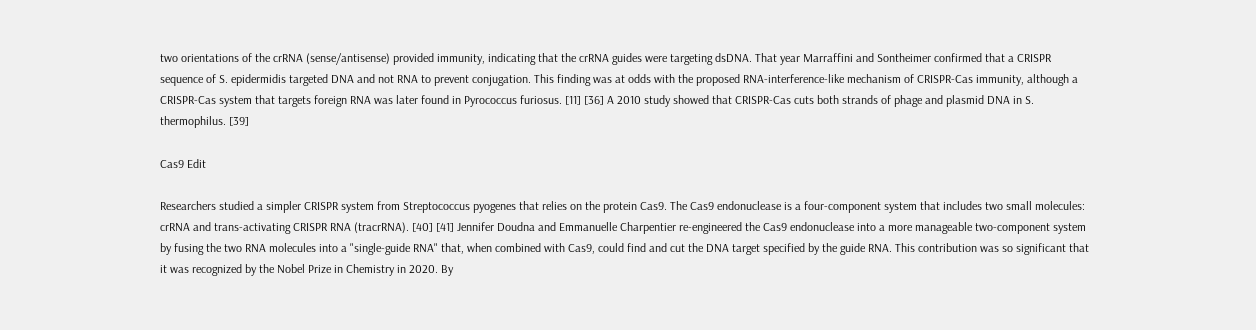two orientations of the crRNA (sense/antisense) provided immunity, indicating that the crRNA guides were targeting dsDNA. That year Marraffini and Sontheimer confirmed that a CRISPR sequence of S. epidermidis targeted DNA and not RNA to prevent conjugation. This finding was at odds with the proposed RNA-interference-like mechanism of CRISPR-Cas immunity, although a CRISPR-Cas system that targets foreign RNA was later found in Pyrococcus furiosus. [11] [36] A 2010 study showed that CRISPR-Cas cuts both strands of phage and plasmid DNA in S. thermophilus. [39]

Cas9 Edit

Researchers studied a simpler CRISPR system from Streptococcus pyogenes that relies on the protein Cas9. The Cas9 endonuclease is a four-component system that includes two small molecules: crRNA and trans-activating CRISPR RNA (tracrRNA). [40] [41] Jennifer Doudna and Emmanuelle Charpentier re-engineered the Cas9 endonuclease into a more manageable two-component system by fusing the two RNA molecules into a "single-guide RNA" that, when combined with Cas9, could find and cut the DNA target specified by the guide RNA. This contribution was so significant that it was recognized by the Nobel Prize in Chemistry in 2020. By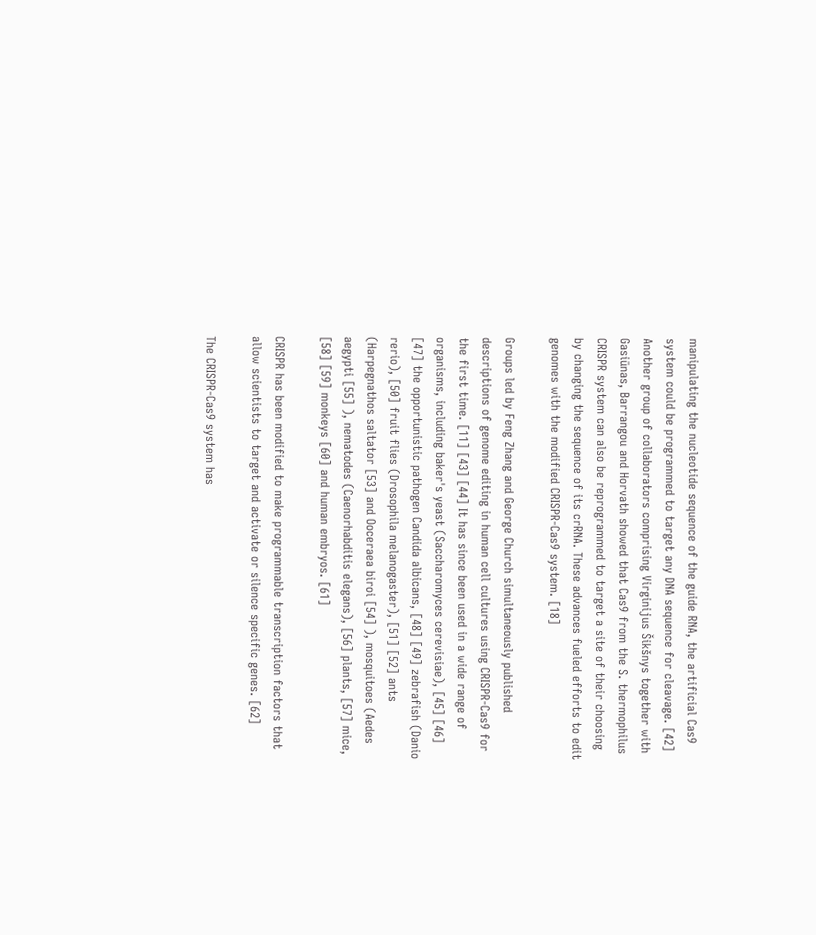manipulating the nucleotide sequence of the guide RNA, the artificial Cas9 system could be programmed to target any DNA sequence for cleavage. [42] Another group of collaborators comprising Virginijus Šikšnys together with Gasiūnas, Barrangou and Horvath showed that Cas9 from the S. thermophilus CRISPR system can also be reprogrammed to target a site of their choosing by changing the sequence of its crRNA. These advances fueled efforts to edit genomes with the modified CRISPR-Cas9 system. [18]

Groups led by Feng Zhang and George Church simultaneously published descriptions of genome editing in human cell cultures using CRISPR-Cas9 for the first time. [11] [43] [44] It has since been used in a wide range of organisms, including baker's yeast (Saccharomyces cerevisiae), [45] [46] [47] the opportunistic pathogen Candida albicans, [48] [49] zebrafish (Danio rerio), [50] fruit flies (Drosophila melanogaster), [51] [52] ants (Harpegnathos saltator [53] and Ooceraea biroi [54] ), mosquitoes (Aedes aegypti [55] ), nematodes (Caenorhabditis elegans), [56] plants, [57] mice, [58] [59] monkeys [60] and human embryos. [61]

CRISPR has been modified to make programmable transcription factors that allow scientists to target and activate or silence specific genes. [62]

The CRISPR-Cas9 system has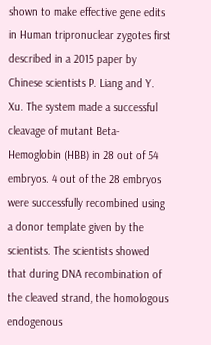shown to make effective gene edits in Human tripronuclear zygotes first described in a 2015 paper by Chinese scientists P. Liang and Y. Xu. The system made a successful cleavage of mutant Beta-Hemoglobin (HBB) in 28 out of 54 embryos. 4 out of the 28 embryos were successfully recombined using a donor template given by the scientists. The scientists showed that during DNA recombination of the cleaved strand, the homologous endogenous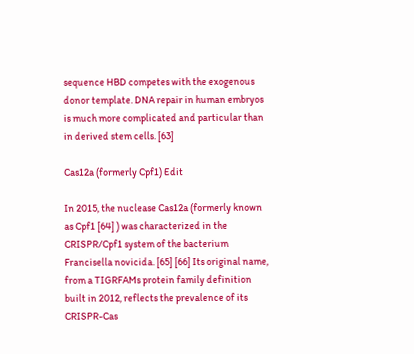sequence HBD competes with the exogenous donor template. DNA repair in human embryos is much more complicated and particular than in derived stem cells. [63]

Cas12a (formerly Cpf1) Edit

In 2015, the nuclease Cas12a (formerly known as Cpf1 [64] ) was characterized in the CRISPR/Cpf1 system of the bacterium Francisella novicida. [65] [66] Its original name, from a TIGRFAMs protein family definition built in 2012, reflects the prevalence of its CRISPR-Cas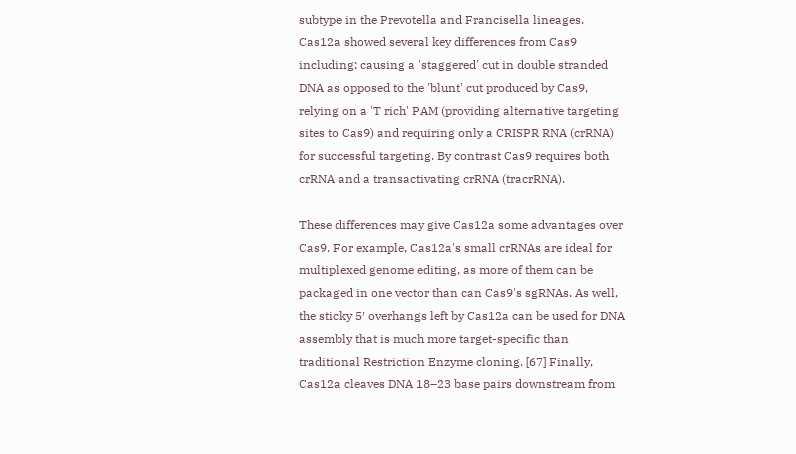subtype in the Prevotella and Francisella lineages. Cas12a showed several key differences from Cas9 including: causing a 'staggered' cut in double stranded DNA as opposed to the 'blunt' cut produced by Cas9, relying on a 'T rich' PAM (providing alternative targeting sites to Cas9) and requiring only a CRISPR RNA (crRNA) for successful targeting. By contrast Cas9 requires both crRNA and a transactivating crRNA (tracrRNA).

These differences may give Cas12a some advantages over Cas9. For example, Cas12a's small crRNAs are ideal for multiplexed genome editing, as more of them can be packaged in one vector than can Cas9's sgRNAs. As well, the sticky 5′ overhangs left by Cas12a can be used for DNA assembly that is much more target-specific than traditional Restriction Enzyme cloning. [67] Finally, Cas12a cleaves DNA 18–23 base pairs downstream from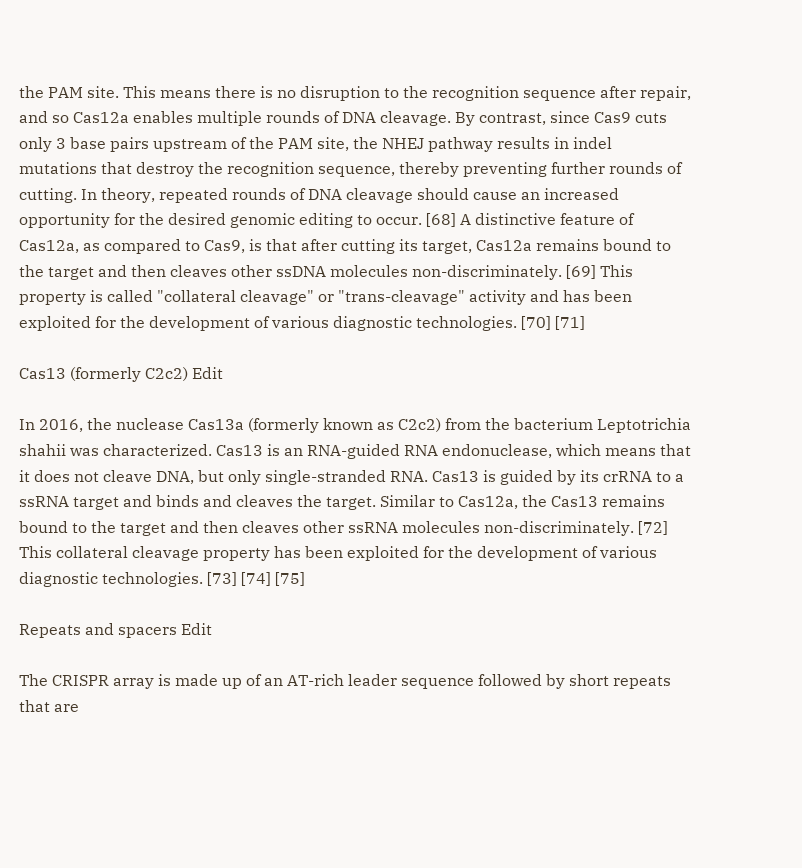the PAM site. This means there is no disruption to the recognition sequence after repair, and so Cas12a enables multiple rounds of DNA cleavage. By contrast, since Cas9 cuts only 3 base pairs upstream of the PAM site, the NHEJ pathway results in indel mutations that destroy the recognition sequence, thereby preventing further rounds of cutting. In theory, repeated rounds of DNA cleavage should cause an increased opportunity for the desired genomic editing to occur. [68] A distinctive feature of Cas12a, as compared to Cas9, is that after cutting its target, Cas12a remains bound to the target and then cleaves other ssDNA molecules non-discriminately. [69] This property is called "collateral cleavage" or "trans-cleavage" activity and has been exploited for the development of various diagnostic technologies. [70] [71]

Cas13 (formerly C2c2) Edit

In 2016, the nuclease Cas13a (formerly known as C2c2) from the bacterium Leptotrichia shahii was characterized. Cas13 is an RNA-guided RNA endonuclease, which means that it does not cleave DNA, but only single-stranded RNA. Cas13 is guided by its crRNA to a ssRNA target and binds and cleaves the target. Similar to Cas12a, the Cas13 remains bound to the target and then cleaves other ssRNA molecules non-discriminately. [72] This collateral cleavage property has been exploited for the development of various diagnostic technologies. [73] [74] [75]

Repeats and spacers Edit

The CRISPR array is made up of an AT-rich leader sequence followed by short repeats that are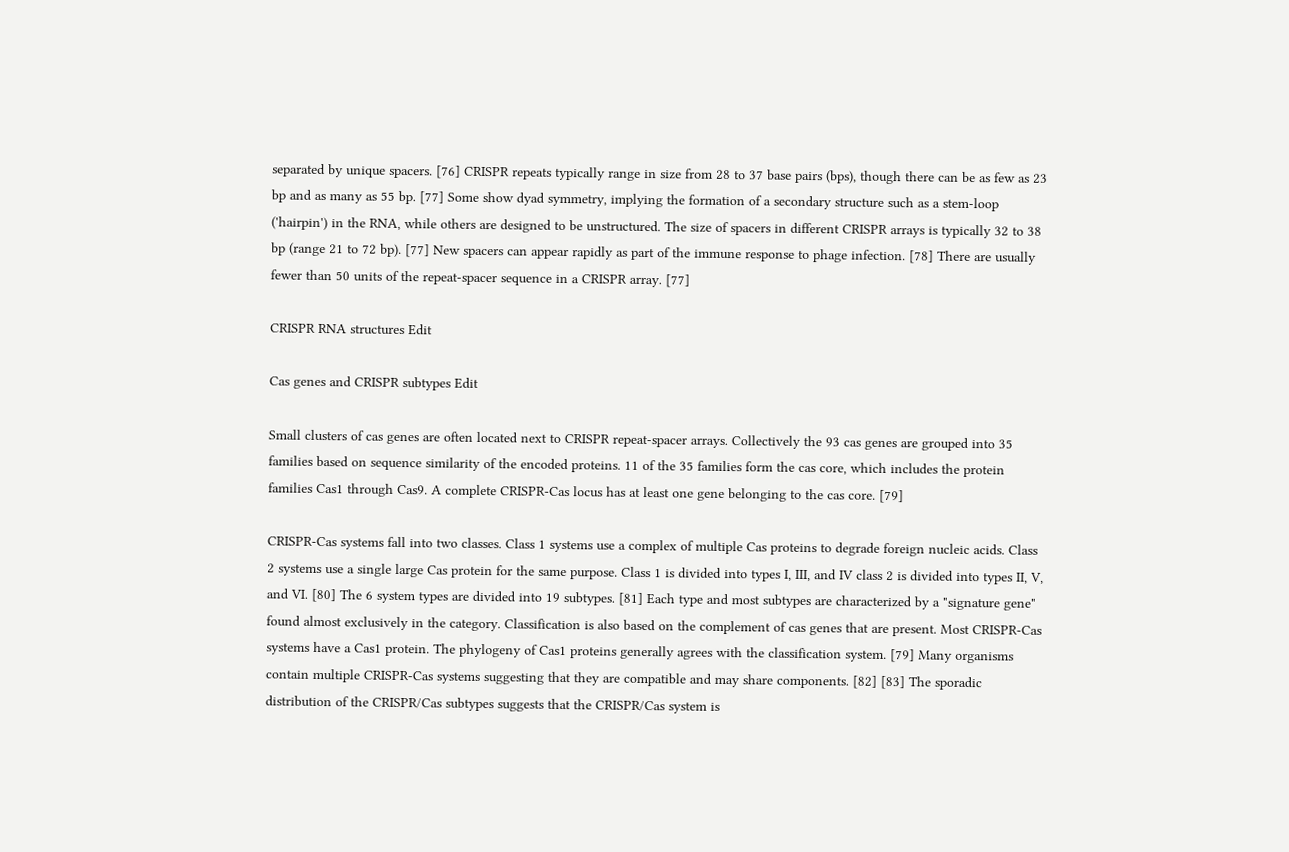separated by unique spacers. [76] CRISPR repeats typically range in size from 28 to 37 base pairs (bps), though there can be as few as 23 bp and as many as 55 bp. [77] Some show dyad symmetry, implying the formation of a secondary structure such as a stem-loop ('hairpin') in the RNA, while others are designed to be unstructured. The size of spacers in different CRISPR arrays is typically 32 to 38 bp (range 21 to 72 bp). [77] New spacers can appear rapidly as part of the immune response to phage infection. [78] There are usually fewer than 50 units of the repeat-spacer sequence in a CRISPR array. [77]

CRISPR RNA structures Edit

Cas genes and CRISPR subtypes Edit

Small clusters of cas genes are often located next to CRISPR repeat-spacer arrays. Collectively the 93 cas genes are grouped into 35 families based on sequence similarity of the encoded proteins. 11 of the 35 families form the cas core, which includes the protein families Cas1 through Cas9. A complete CRISPR-Cas locus has at least one gene belonging to the cas core. [79]

CRISPR-Cas systems fall into two classes. Class 1 systems use a complex of multiple Cas proteins to degrade foreign nucleic acids. Class 2 systems use a single large Cas protein for the same purpose. Class 1 is divided into types I, III, and IV class 2 is divided into types II, V, and VI. [80] The 6 system types are divided into 19 subtypes. [81] Each type and most subtypes are characterized by a "signature gene" found almost exclusively in the category. Classification is also based on the complement of cas genes that are present. Most CRISPR-Cas systems have a Cas1 protein. The phylogeny of Cas1 proteins generally agrees with the classification system. [79] Many organisms contain multiple CRISPR-Cas systems suggesting that they are compatible and may share components. [82] [83] The sporadic distribution of the CRISPR/Cas subtypes suggests that the CRISPR/Cas system is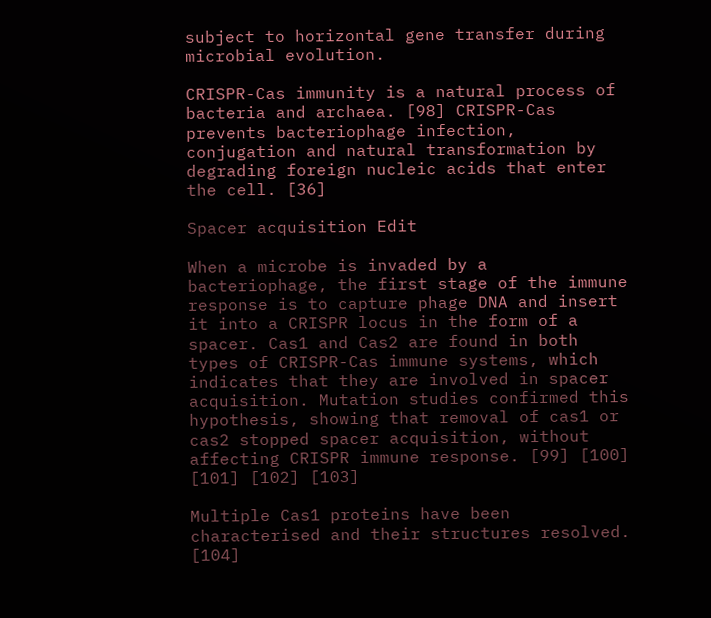subject to horizontal gene transfer during microbial evolution.

CRISPR-Cas immunity is a natural process of bacteria and archaea. [98] CRISPR-Cas prevents bacteriophage infection, conjugation and natural transformation by degrading foreign nucleic acids that enter the cell. [36]

Spacer acquisition Edit

When a microbe is invaded by a bacteriophage, the first stage of the immune response is to capture phage DNA and insert it into a CRISPR locus in the form of a spacer. Cas1 and Cas2 are found in both types of CRISPR-Cas immune systems, which indicates that they are involved in spacer acquisition. Mutation studies confirmed this hypothesis, showing that removal of cas1 or cas2 stopped spacer acquisition, without affecting CRISPR immune response. [99] [100] [101] [102] [103]

Multiple Cas1 proteins have been characterised and their structures resolved. [104]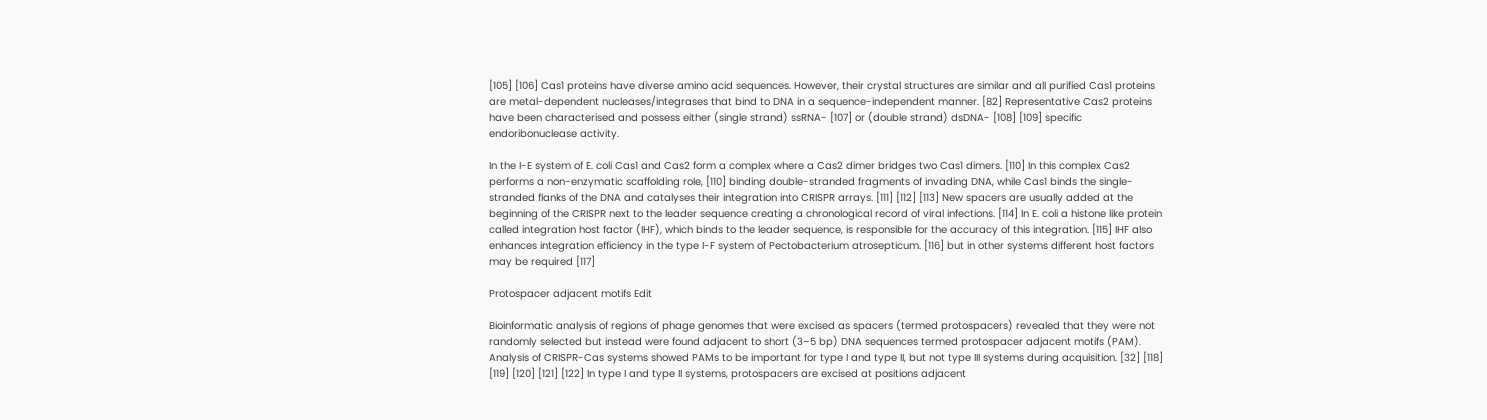[105] [106] Cas1 proteins have diverse amino acid sequences. However, their crystal structures are similar and all purified Cas1 proteins are metal-dependent nucleases/integrases that bind to DNA in a sequence-independent manner. [82] Representative Cas2 proteins have been characterised and possess either (single strand) ssRNA- [107] or (double strand) dsDNA- [108] [109] specific endoribonuclease activity.

In the I-E system of E. coli Cas1 and Cas2 form a complex where a Cas2 dimer bridges two Cas1 dimers. [110] In this complex Cas2 performs a non-enzymatic scaffolding role, [110] binding double-stranded fragments of invading DNA, while Cas1 binds the single-stranded flanks of the DNA and catalyses their integration into CRISPR arrays. [111] [112] [113] New spacers are usually added at the beginning of the CRISPR next to the leader sequence creating a chronological record of viral infections. [114] In E. coli a histone like protein called integration host factor (IHF), which binds to the leader sequence, is responsible for the accuracy of this integration. [115] IHF also enhances integration efficiency in the type I-F system of Pectobacterium atrosepticum. [116] but in other systems different host factors may be required [117]

Protospacer adjacent motifs Edit

Bioinformatic analysis of regions of phage genomes that were excised as spacers (termed protospacers) revealed that they were not randomly selected but instead were found adjacent to short (3–5 bp) DNA sequences termed protospacer adjacent motifs (PAM). Analysis of CRISPR-Cas systems showed PAMs to be important for type I and type II, but not type III systems during acquisition. [32] [118] [119] [120] [121] [122] In type I and type II systems, protospacers are excised at positions adjacent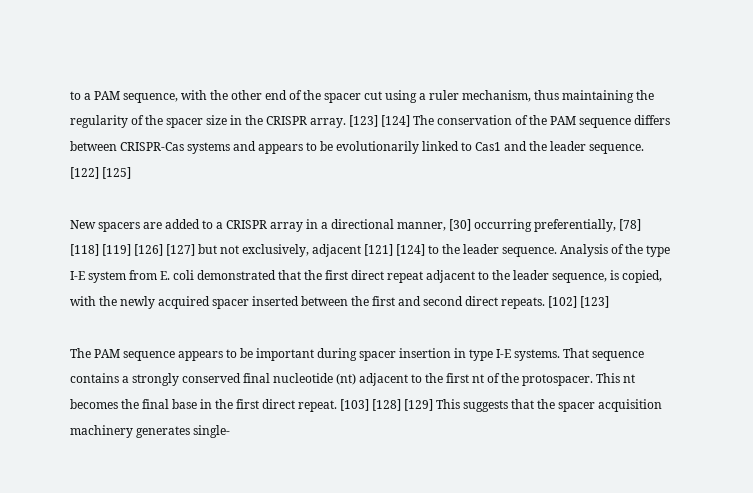to a PAM sequence, with the other end of the spacer cut using a ruler mechanism, thus maintaining the regularity of the spacer size in the CRISPR array. [123] [124] The conservation of the PAM sequence differs between CRISPR-Cas systems and appears to be evolutionarily linked to Cas1 and the leader sequence. [122] [125]

New spacers are added to a CRISPR array in a directional manner, [30] occurring preferentially, [78] [118] [119] [126] [127] but not exclusively, adjacent [121] [124] to the leader sequence. Analysis of the type I-E system from E. coli demonstrated that the first direct repeat adjacent to the leader sequence, is copied, with the newly acquired spacer inserted between the first and second direct repeats. [102] [123]

The PAM sequence appears to be important during spacer insertion in type I-E systems. That sequence contains a strongly conserved final nucleotide (nt) adjacent to the first nt of the protospacer. This nt becomes the final base in the first direct repeat. [103] [128] [129] This suggests that the spacer acquisition machinery generates single-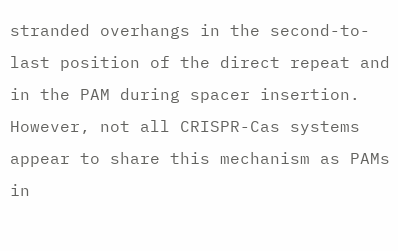stranded overhangs in the second-to-last position of the direct repeat and in the PAM during spacer insertion. However, not all CRISPR-Cas systems appear to share this mechanism as PAMs in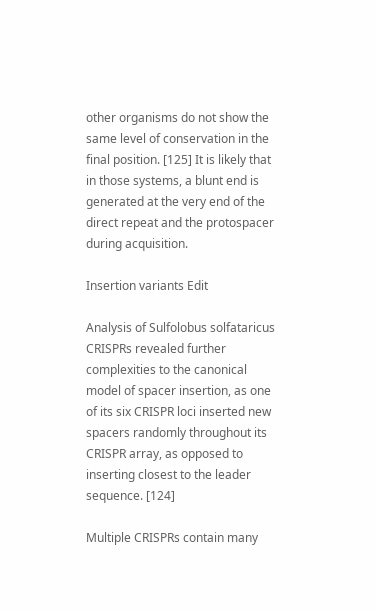other organisms do not show the same level of conservation in the final position. [125] It is likely that in those systems, a blunt end is generated at the very end of the direct repeat and the protospacer during acquisition.

Insertion variants Edit

Analysis of Sulfolobus solfataricus CRISPRs revealed further complexities to the canonical model of spacer insertion, as one of its six CRISPR loci inserted new spacers randomly throughout its CRISPR array, as opposed to inserting closest to the leader sequence. [124]

Multiple CRISPRs contain many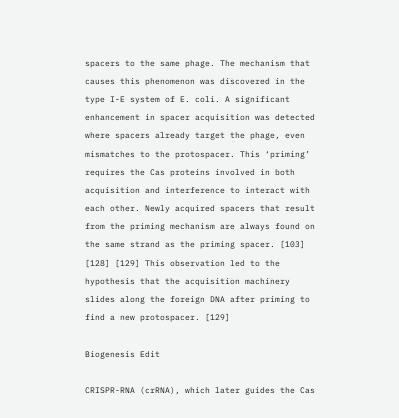spacers to the same phage. The mechanism that causes this phenomenon was discovered in the type I-E system of E. coli. A significant enhancement in spacer acquisition was detected where spacers already target the phage, even mismatches to the protospacer. This ‘priming’ requires the Cas proteins involved in both acquisition and interference to interact with each other. Newly acquired spacers that result from the priming mechanism are always found on the same strand as the priming spacer. [103] [128] [129] This observation led to the hypothesis that the acquisition machinery slides along the foreign DNA after priming to find a new protospacer. [129]

Biogenesis Edit

CRISPR-RNA (crRNA), which later guides the Cas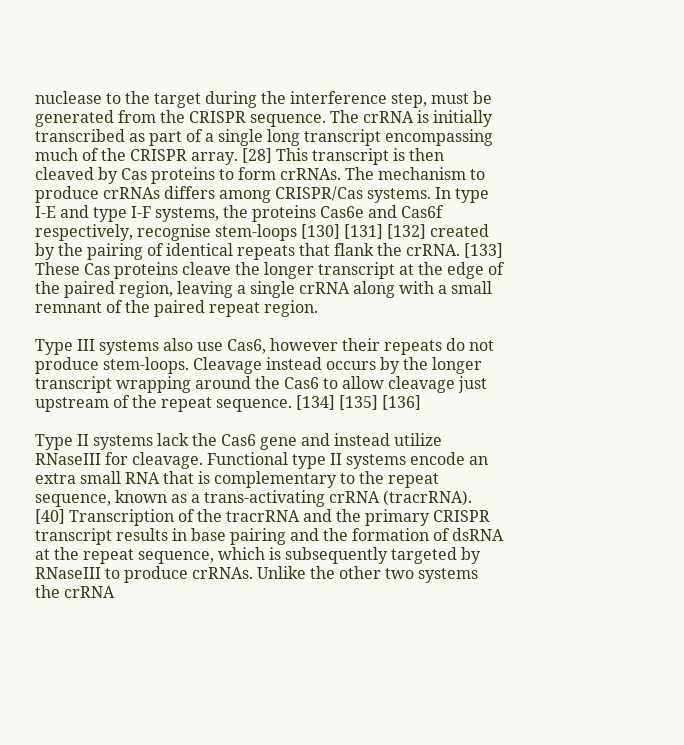nuclease to the target during the interference step, must be generated from the CRISPR sequence. The crRNA is initially transcribed as part of a single long transcript encompassing much of the CRISPR array. [28] This transcript is then cleaved by Cas proteins to form crRNAs. The mechanism to produce crRNAs differs among CRISPR/Cas systems. In type I-E and type I-F systems, the proteins Cas6e and Cas6f respectively, recognise stem-loops [130] [131] [132] created by the pairing of identical repeats that flank the crRNA. [133] These Cas proteins cleave the longer transcript at the edge of the paired region, leaving a single crRNA along with a small remnant of the paired repeat region.

Type III systems also use Cas6, however their repeats do not produce stem-loops. Cleavage instead occurs by the longer transcript wrapping around the Cas6 to allow cleavage just upstream of the repeat sequence. [134] [135] [136]

Type II systems lack the Cas6 gene and instead utilize RNaseIII for cleavage. Functional type II systems encode an extra small RNA that is complementary to the repeat sequence, known as a trans-activating crRNA (tracrRNA). [40] Transcription of the tracrRNA and the primary CRISPR transcript results in base pairing and the formation of dsRNA at the repeat sequence, which is subsequently targeted by RNaseIII to produce crRNAs. Unlike the other two systems the crRNA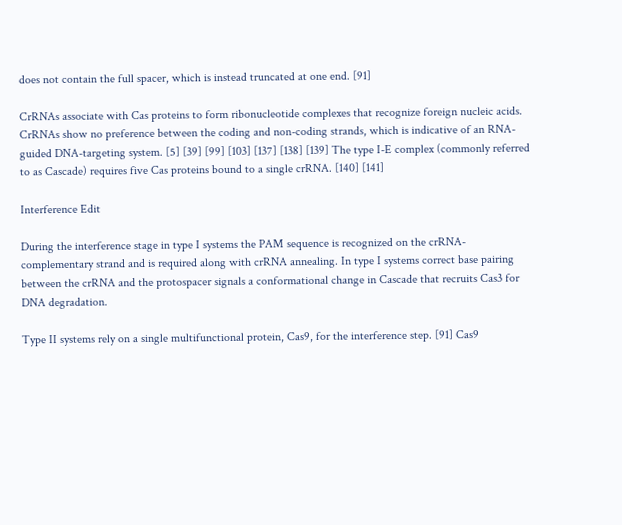does not contain the full spacer, which is instead truncated at one end. [91]

CrRNAs associate with Cas proteins to form ribonucleotide complexes that recognize foreign nucleic acids. CrRNAs show no preference between the coding and non-coding strands, which is indicative of an RNA-guided DNA-targeting system. [5] [39] [99] [103] [137] [138] [139] The type I-E complex (commonly referred to as Cascade) requires five Cas proteins bound to a single crRNA. [140] [141]

Interference Edit

During the interference stage in type I systems the PAM sequence is recognized on the crRNA-complementary strand and is required along with crRNA annealing. In type I systems correct base pairing between the crRNA and the protospacer signals a conformational change in Cascade that recruits Cas3 for DNA degradation.

Type II systems rely on a single multifunctional protein, Cas9, for the interference step. [91] Cas9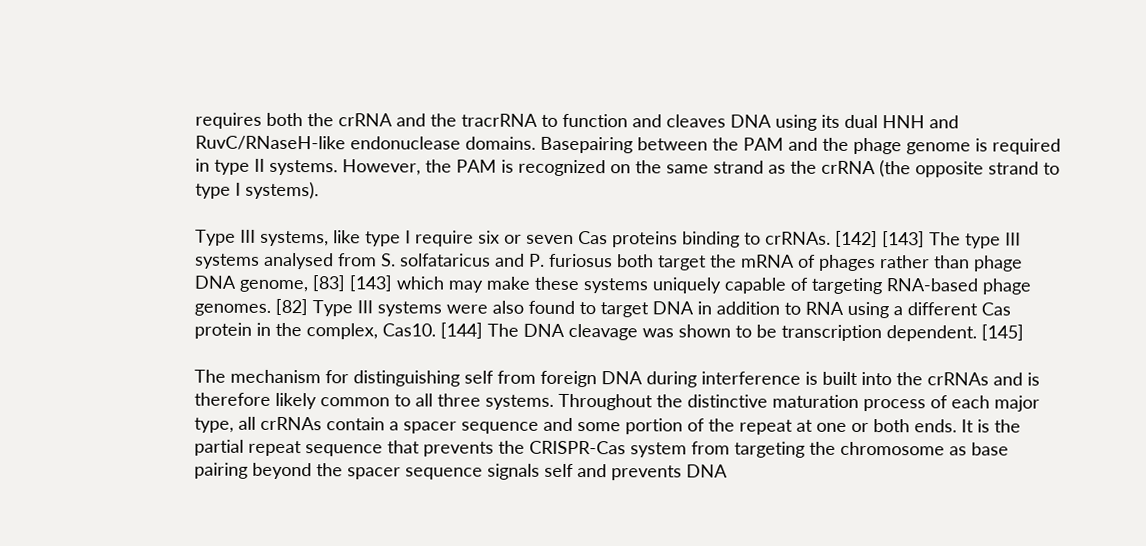requires both the crRNA and the tracrRNA to function and cleaves DNA using its dual HNH and RuvC/RNaseH-like endonuclease domains. Basepairing between the PAM and the phage genome is required in type II systems. However, the PAM is recognized on the same strand as the crRNA (the opposite strand to type I systems).

Type III systems, like type I require six or seven Cas proteins binding to crRNAs. [142] [143] The type III systems analysed from S. solfataricus and P. furiosus both target the mRNA of phages rather than phage DNA genome, [83] [143] which may make these systems uniquely capable of targeting RNA-based phage genomes. [82] Type III systems were also found to target DNA in addition to RNA using a different Cas protein in the complex, Cas10. [144] The DNA cleavage was shown to be transcription dependent. [145]

The mechanism for distinguishing self from foreign DNA during interference is built into the crRNAs and is therefore likely common to all three systems. Throughout the distinctive maturation process of each major type, all crRNAs contain a spacer sequence and some portion of the repeat at one or both ends. It is the partial repeat sequence that prevents the CRISPR-Cas system from targeting the chromosome as base pairing beyond the spacer sequence signals self and prevents DNA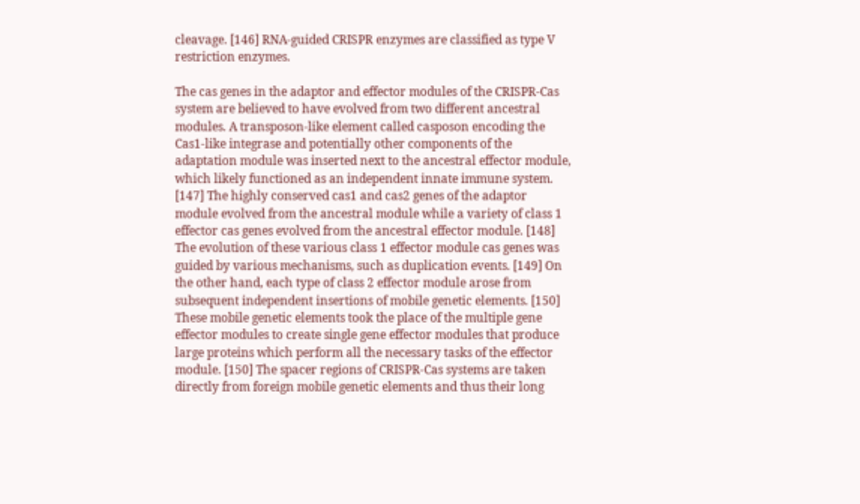cleavage. [146] RNA-guided CRISPR enzymes are classified as type V restriction enzymes.

The cas genes in the adaptor and effector modules of the CRISPR-Cas system are believed to have evolved from two different ancestral modules. A transposon-like element called casposon encoding the Cas1-like integrase and potentially other components of the adaptation module was inserted next to the ancestral effector module, which likely functioned as an independent innate immune system. [147] The highly conserved cas1 and cas2 genes of the adaptor module evolved from the ancestral module while a variety of class 1 effector cas genes evolved from the ancestral effector module. [148] The evolution of these various class 1 effector module cas genes was guided by various mechanisms, such as duplication events. [149] On the other hand, each type of class 2 effector module arose from subsequent independent insertions of mobile genetic elements. [150] These mobile genetic elements took the place of the multiple gene effector modules to create single gene effector modules that produce large proteins which perform all the necessary tasks of the effector module. [150] The spacer regions of CRISPR-Cas systems are taken directly from foreign mobile genetic elements and thus their long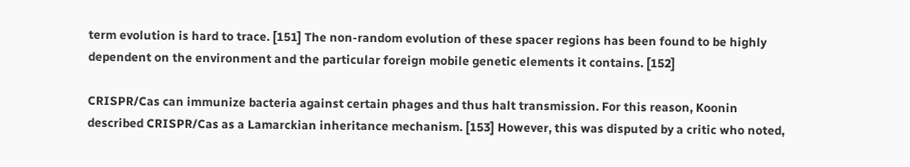term evolution is hard to trace. [151] The non-random evolution of these spacer regions has been found to be highly dependent on the environment and the particular foreign mobile genetic elements it contains. [152]

CRISPR/Cas can immunize bacteria against certain phages and thus halt transmission. For this reason, Koonin described CRISPR/Cas as a Lamarckian inheritance mechanism. [153] However, this was disputed by a critic who noted,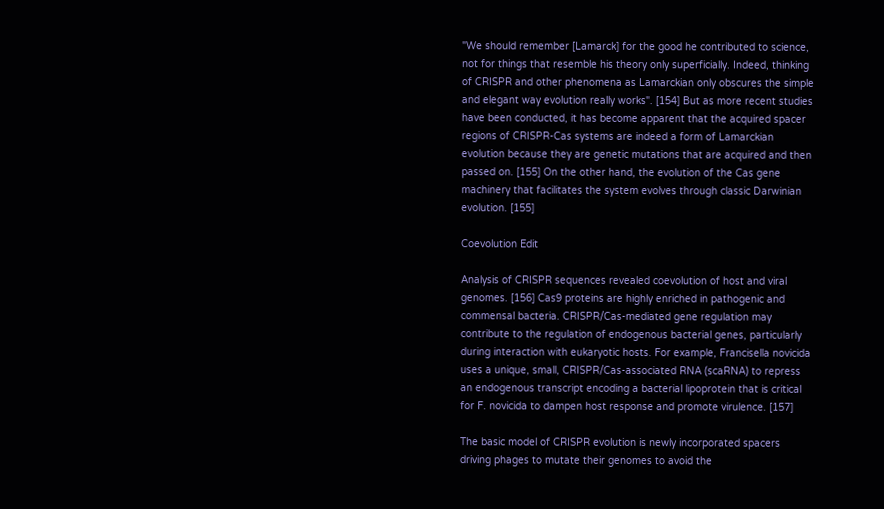"We should remember [Lamarck] for the good he contributed to science, not for things that resemble his theory only superficially. Indeed, thinking of CRISPR and other phenomena as Lamarckian only obscures the simple and elegant way evolution really works". [154] But as more recent studies have been conducted, it has become apparent that the acquired spacer regions of CRISPR-Cas systems are indeed a form of Lamarckian evolution because they are genetic mutations that are acquired and then passed on. [155] On the other hand, the evolution of the Cas gene machinery that facilitates the system evolves through classic Darwinian evolution. [155]

Coevolution Edit

Analysis of CRISPR sequences revealed coevolution of host and viral genomes. [156] Cas9 proteins are highly enriched in pathogenic and commensal bacteria. CRISPR/Cas-mediated gene regulation may contribute to the regulation of endogenous bacterial genes, particularly during interaction with eukaryotic hosts. For example, Francisella novicida uses a unique, small, CRISPR/Cas-associated RNA (scaRNA) to repress an endogenous transcript encoding a bacterial lipoprotein that is critical for F. novicida to dampen host response and promote virulence. [157]

The basic model of CRISPR evolution is newly incorporated spacers driving phages to mutate their genomes to avoid the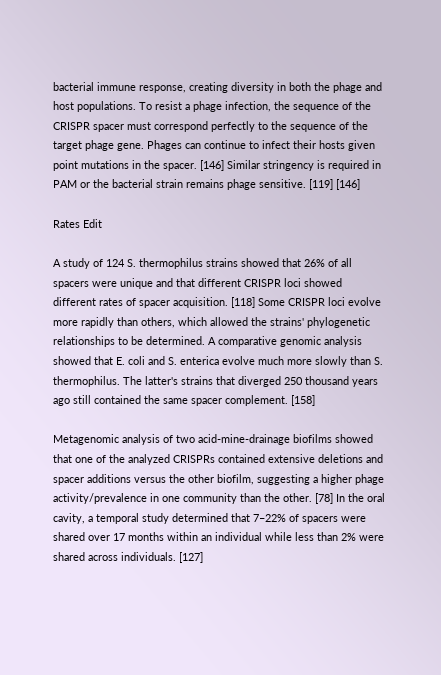bacterial immune response, creating diversity in both the phage and host populations. To resist a phage infection, the sequence of the CRISPR spacer must correspond perfectly to the sequence of the target phage gene. Phages can continue to infect their hosts given point mutations in the spacer. [146] Similar stringency is required in PAM or the bacterial strain remains phage sensitive. [119] [146]

Rates Edit

A study of 124 S. thermophilus strains showed that 26% of all spacers were unique and that different CRISPR loci showed different rates of spacer acquisition. [118] Some CRISPR loci evolve more rapidly than others, which allowed the strains' phylogenetic relationships to be determined. A comparative genomic analysis showed that E. coli and S. enterica evolve much more slowly than S. thermophilus. The latter's strains that diverged 250 thousand years ago still contained the same spacer complement. [158]

Metagenomic analysis of two acid-mine-drainage biofilms showed that one of the analyzed CRISPRs contained extensive deletions and spacer additions versus the other biofilm, suggesting a higher phage activity/prevalence in one community than the other. [78] In the oral cavity, a temporal study determined that 7–22% of spacers were shared over 17 months within an individual while less than 2% were shared across individuals. [127]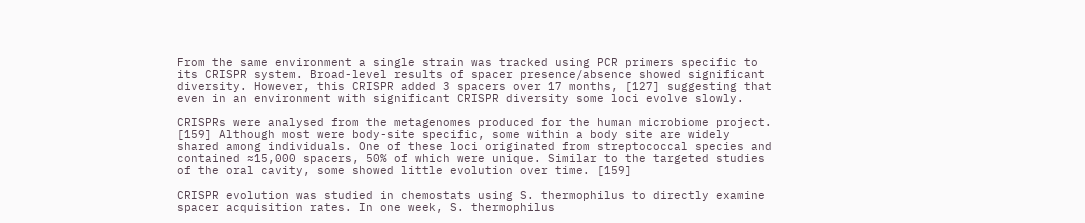From the same environment a single strain was tracked using PCR primers specific to its CRISPR system. Broad-level results of spacer presence/absence showed significant diversity. However, this CRISPR added 3 spacers over 17 months, [127] suggesting that even in an environment with significant CRISPR diversity some loci evolve slowly.

CRISPRs were analysed from the metagenomes produced for the human microbiome project. [159] Although most were body-site specific, some within a body site are widely shared among individuals. One of these loci originated from streptococcal species and contained ≈15,000 spacers, 50% of which were unique. Similar to the targeted studies of the oral cavity, some showed little evolution over time. [159]

CRISPR evolution was studied in chemostats using S. thermophilus to directly examine spacer acquisition rates. In one week, S. thermophilus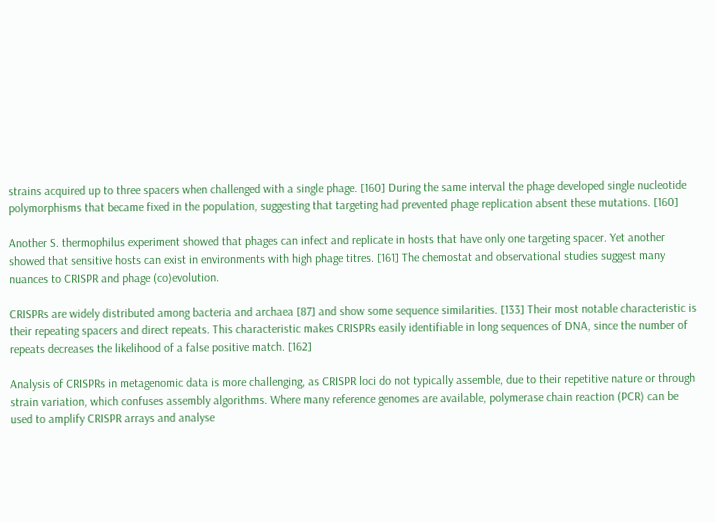strains acquired up to three spacers when challenged with a single phage. [160] During the same interval the phage developed single nucleotide polymorphisms that became fixed in the population, suggesting that targeting had prevented phage replication absent these mutations. [160]

Another S. thermophilus experiment showed that phages can infect and replicate in hosts that have only one targeting spacer. Yet another showed that sensitive hosts can exist in environments with high phage titres. [161] The chemostat and observational studies suggest many nuances to CRISPR and phage (co)evolution.

CRISPRs are widely distributed among bacteria and archaea [87] and show some sequence similarities. [133] Their most notable characteristic is their repeating spacers and direct repeats. This characteristic makes CRISPRs easily identifiable in long sequences of DNA, since the number of repeats decreases the likelihood of a false positive match. [162]

Analysis of CRISPRs in metagenomic data is more challenging, as CRISPR loci do not typically assemble, due to their repetitive nature or through strain variation, which confuses assembly algorithms. Where many reference genomes are available, polymerase chain reaction (PCR) can be used to amplify CRISPR arrays and analyse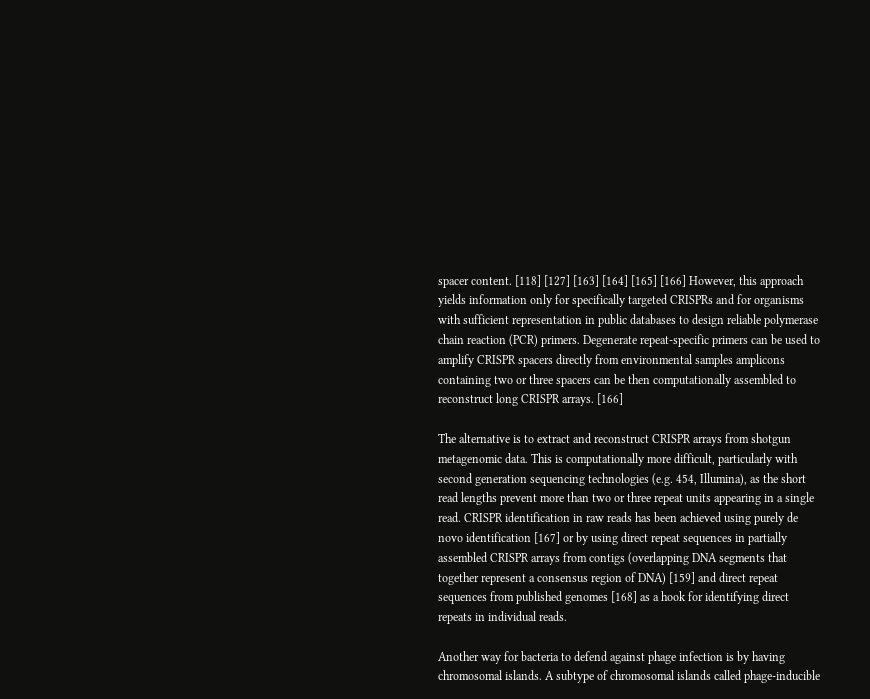spacer content. [118] [127] [163] [164] [165] [166] However, this approach yields information only for specifically targeted CRISPRs and for organisms with sufficient representation in public databases to design reliable polymerase chain reaction (PCR) primers. Degenerate repeat-specific primers can be used to amplify CRISPR spacers directly from environmental samples amplicons containing two or three spacers can be then computationally assembled to reconstruct long CRISPR arrays. [166]

The alternative is to extract and reconstruct CRISPR arrays from shotgun metagenomic data. This is computationally more difficult, particularly with second generation sequencing technologies (e.g. 454, Illumina), as the short read lengths prevent more than two or three repeat units appearing in a single read. CRISPR identification in raw reads has been achieved using purely de novo identification [167] or by using direct repeat sequences in partially assembled CRISPR arrays from contigs (overlapping DNA segments that together represent a consensus region of DNA) [159] and direct repeat sequences from published genomes [168] as a hook for identifying direct repeats in individual reads.

Another way for bacteria to defend against phage infection is by having chromosomal islands. A subtype of chromosomal islands called phage-inducible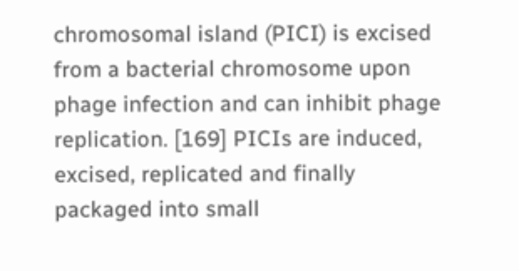chromosomal island (PICI) is excised from a bacterial chromosome upon phage infection and can inhibit phage replication. [169] PICIs are induced, excised, replicated and finally packaged into small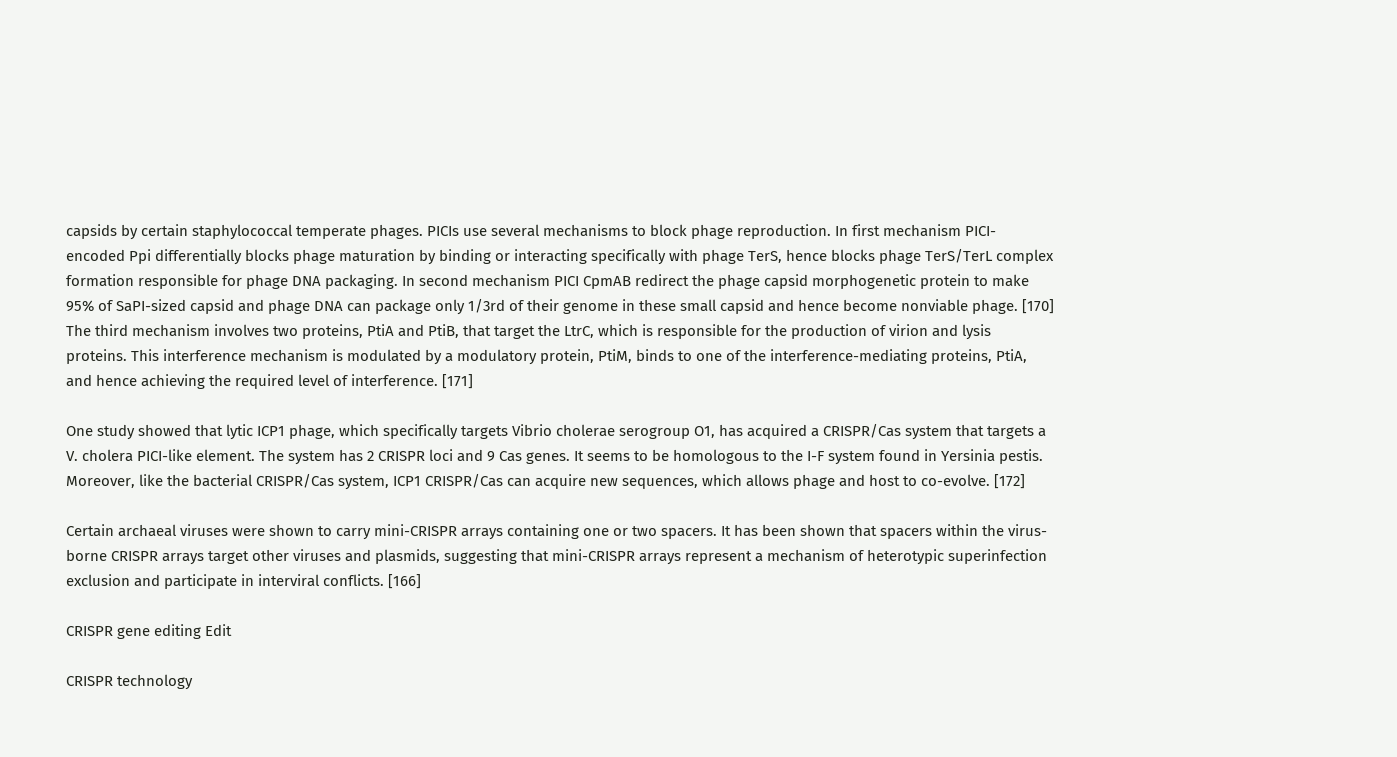capsids by certain staphylococcal temperate phages. PICIs use several mechanisms to block phage reproduction. In first mechanism PICI-encoded Ppi differentially blocks phage maturation by binding or interacting specifically with phage TerS, hence blocks phage TerS/TerL complex formation responsible for phage DNA packaging. In second mechanism PICI CpmAB redirect the phage capsid morphogenetic protein to make 95% of SaPI-sized capsid and phage DNA can package only 1/3rd of their genome in these small capsid and hence become nonviable phage. [170] The third mechanism involves two proteins, PtiA and PtiB, that target the LtrC, which is responsible for the production of virion and lysis proteins. This interference mechanism is modulated by a modulatory protein, PtiM, binds to one of the interference-mediating proteins, PtiA, and hence achieving the required level of interference. [171]

One study showed that lytic ICP1 phage, which specifically targets Vibrio cholerae serogroup O1, has acquired a CRISPR/Cas system that targets a V. cholera PICI-like element. The system has 2 CRISPR loci and 9 Cas genes. It seems to be homologous to the I-F system found in Yersinia pestis. Moreover, like the bacterial CRISPR/Cas system, ICP1 CRISPR/Cas can acquire new sequences, which allows phage and host to co-evolve. [172]

Certain archaeal viruses were shown to carry mini-CRISPR arrays containing one or two spacers. It has been shown that spacers within the virus-borne CRISPR arrays target other viruses and plasmids, suggesting that mini-CRISPR arrays represent a mechanism of heterotypic superinfection exclusion and participate in interviral conflicts. [166]

CRISPR gene editing Edit

CRISPR technology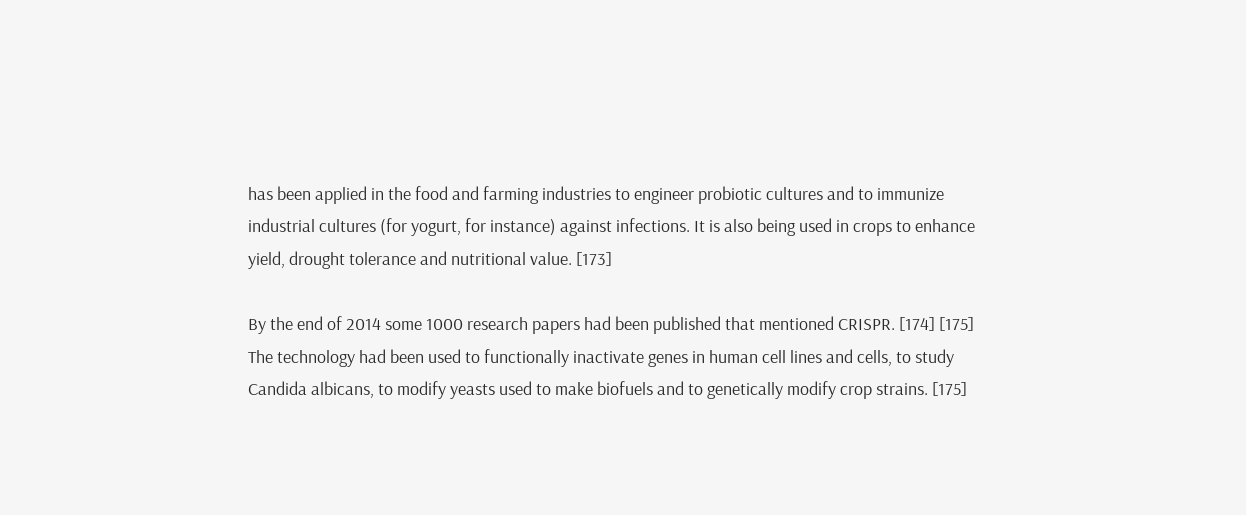has been applied in the food and farming industries to engineer probiotic cultures and to immunize industrial cultures (for yogurt, for instance) against infections. It is also being used in crops to enhance yield, drought tolerance and nutritional value. [173]

By the end of 2014 some 1000 research papers had been published that mentioned CRISPR. [174] [175] The technology had been used to functionally inactivate genes in human cell lines and cells, to study Candida albicans, to modify yeasts used to make biofuels and to genetically modify crop strains. [175]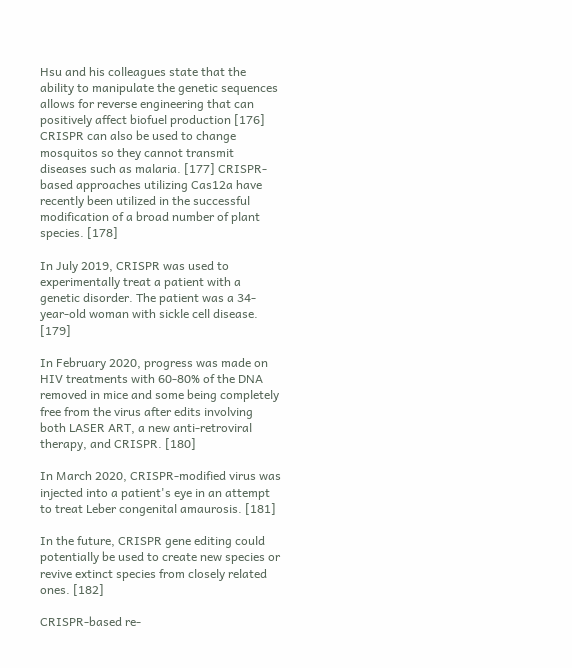Hsu and his colleagues state that the ability to manipulate the genetic sequences allows for reverse engineering that can positively affect biofuel production [176] CRISPR can also be used to change mosquitos so they cannot transmit diseases such as malaria. [177] CRISPR-based approaches utilizing Cas12a have recently been utilized in the successful modification of a broad number of plant species. [178]

In July 2019, CRISPR was used to experimentally treat a patient with a genetic disorder. The patient was a 34-year-old woman with sickle cell disease. [179]

In February 2020, progress was made on HIV treatments with 60-80% of the DNA removed in mice and some being completely free from the virus after edits involving both LASER ART, a new anti-retroviral therapy, and CRISPR. [180]

In March 2020, CRISPR-modified virus was injected into a patient's eye in an attempt to treat Leber congenital amaurosis. [181]

In the future, CRISPR gene editing could potentially be used to create new species or revive extinct species from closely related ones. [182]

CRISPR-based re-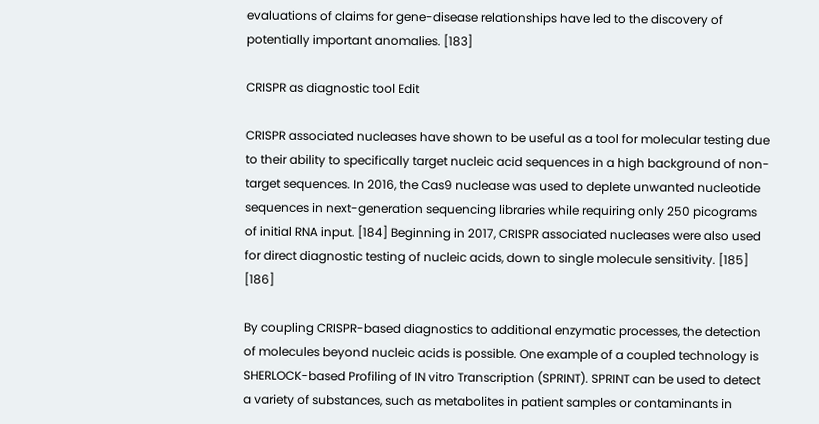evaluations of claims for gene-disease relationships have led to the discovery of potentially important anomalies. [183]

CRISPR as diagnostic tool Edit

CRISPR associated nucleases have shown to be useful as a tool for molecular testing due to their ability to specifically target nucleic acid sequences in a high background of non-target sequences. In 2016, the Cas9 nuclease was used to deplete unwanted nucleotide sequences in next-generation sequencing libraries while requiring only 250 picograms of initial RNA input. [184] Beginning in 2017, CRISPR associated nucleases were also used for direct diagnostic testing of nucleic acids, down to single molecule sensitivity. [185] [186]

By coupling CRISPR-based diagnostics to additional enzymatic processes, the detection of molecules beyond nucleic acids is possible. One example of a coupled technology is SHERLOCK-based Profiling of IN vitro Transcription (SPRINT). SPRINT can be used to detect a variety of substances, such as metabolites in patient samples or contaminants in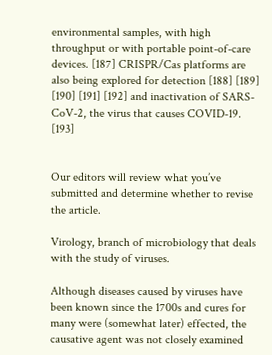environmental samples, with high throughput or with portable point-of-care devices. [187] CRISPR/Cas platforms are also being explored for detection [188] [189] [190] [191] [192] and inactivation of SARS-CoV-2, the virus that causes COVID-19. [193]


Our editors will review what you’ve submitted and determine whether to revise the article.

Virology, branch of microbiology that deals with the study of viruses.

Although diseases caused by viruses have been known since the 1700s and cures for many were (somewhat later) effected, the causative agent was not closely examined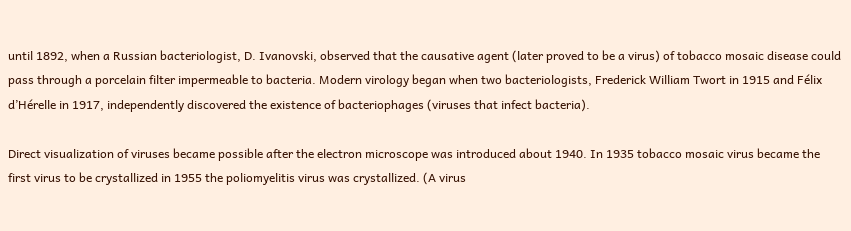until 1892, when a Russian bacteriologist, D. Ivanovski, observed that the causative agent (later proved to be a virus) of tobacco mosaic disease could pass through a porcelain filter impermeable to bacteria. Modern virology began when two bacteriologists, Frederick William Twort in 1915 and Félix d’Hérelle in 1917, independently discovered the existence of bacteriophages (viruses that infect bacteria).

Direct visualization of viruses became possible after the electron microscope was introduced about 1940. In 1935 tobacco mosaic virus became the first virus to be crystallized in 1955 the poliomyelitis virus was crystallized. (A virus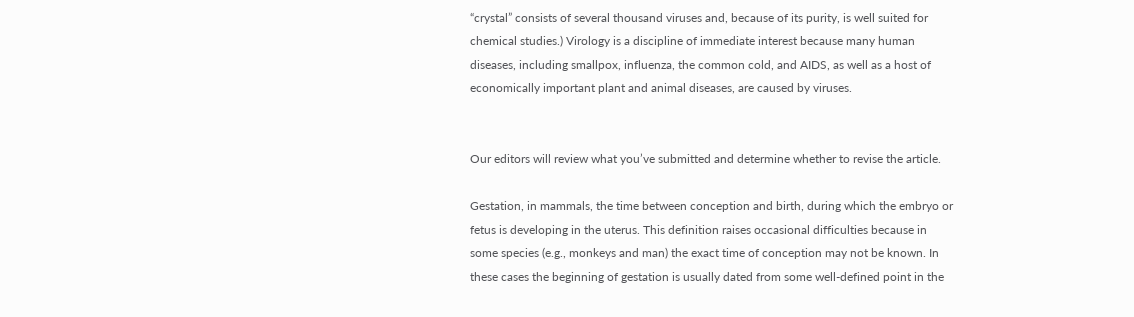“crystal” consists of several thousand viruses and, because of its purity, is well suited for chemical studies.) Virology is a discipline of immediate interest because many human diseases, including smallpox, influenza, the common cold, and AIDS, as well as a host of economically important plant and animal diseases, are caused by viruses.


Our editors will review what you’ve submitted and determine whether to revise the article.

Gestation, in mammals, the time between conception and birth, during which the embryo or fetus is developing in the uterus. This definition raises occasional difficulties because in some species (e.g., monkeys and man) the exact time of conception may not be known. In these cases the beginning of gestation is usually dated from some well-defined point in the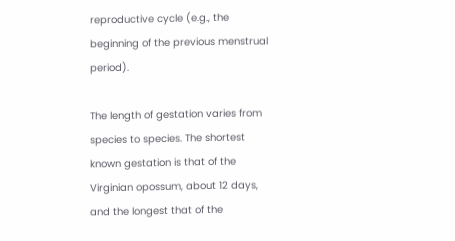reproductive cycle (e.g., the beginning of the previous menstrual period).

The length of gestation varies from species to species. The shortest known gestation is that of the Virginian opossum, about 12 days, and the longest that of the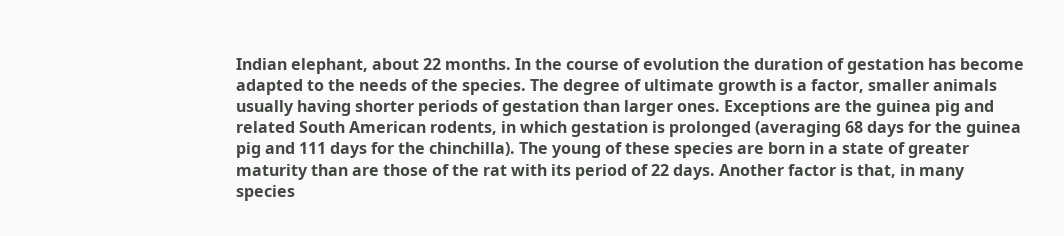Indian elephant, about 22 months. In the course of evolution the duration of gestation has become adapted to the needs of the species. The degree of ultimate growth is a factor, smaller animals usually having shorter periods of gestation than larger ones. Exceptions are the guinea pig and related South American rodents, in which gestation is prolonged (averaging 68 days for the guinea pig and 111 days for the chinchilla). The young of these species are born in a state of greater maturity than are those of the rat with its period of 22 days. Another factor is that, in many species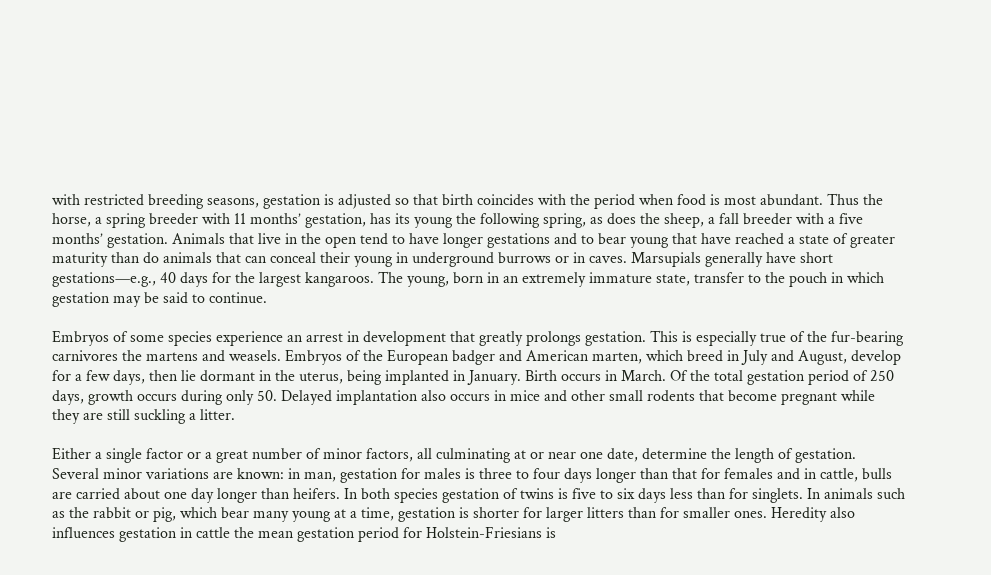with restricted breeding seasons, gestation is adjusted so that birth coincides with the period when food is most abundant. Thus the horse, a spring breeder with 11 months’ gestation, has its young the following spring, as does the sheep, a fall breeder with a five months’ gestation. Animals that live in the open tend to have longer gestations and to bear young that have reached a state of greater maturity than do animals that can conceal their young in underground burrows or in caves. Marsupials generally have short gestations—e.g., 40 days for the largest kangaroos. The young, born in an extremely immature state, transfer to the pouch in which gestation may be said to continue.

Embryos of some species experience an arrest in development that greatly prolongs gestation. This is especially true of the fur-bearing carnivores the martens and weasels. Embryos of the European badger and American marten, which breed in July and August, develop for a few days, then lie dormant in the uterus, being implanted in January. Birth occurs in March. Of the total gestation period of 250 days, growth occurs during only 50. Delayed implantation also occurs in mice and other small rodents that become pregnant while they are still suckling a litter.

Either a single factor or a great number of minor factors, all culminating at or near one date, determine the length of gestation. Several minor variations are known: in man, gestation for males is three to four days longer than that for females and in cattle, bulls are carried about one day longer than heifers. In both species gestation of twins is five to six days less than for singlets. In animals such as the rabbit or pig, which bear many young at a time, gestation is shorter for larger litters than for smaller ones. Heredity also influences gestation in cattle the mean gestation period for Holstein-Friesians is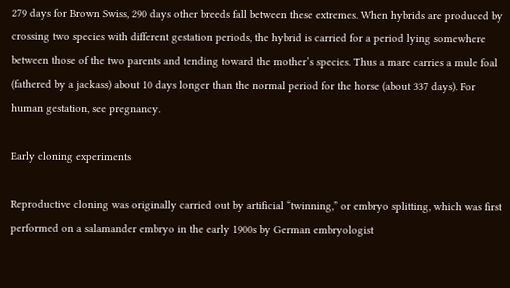279 days for Brown Swiss, 290 days other breeds fall between these extremes. When hybrids are produced by crossing two species with different gestation periods, the hybrid is carried for a period lying somewhere between those of the two parents and tending toward the mother’s species. Thus a mare carries a mule foal (fathered by a jackass) about 10 days longer than the normal period for the horse (about 337 days). For human gestation, see pregnancy.

Early cloning experiments

Reproductive cloning was originally carried out by artificial “twinning,” or embryo splitting, which was first performed on a salamander embryo in the early 1900s by German embryologist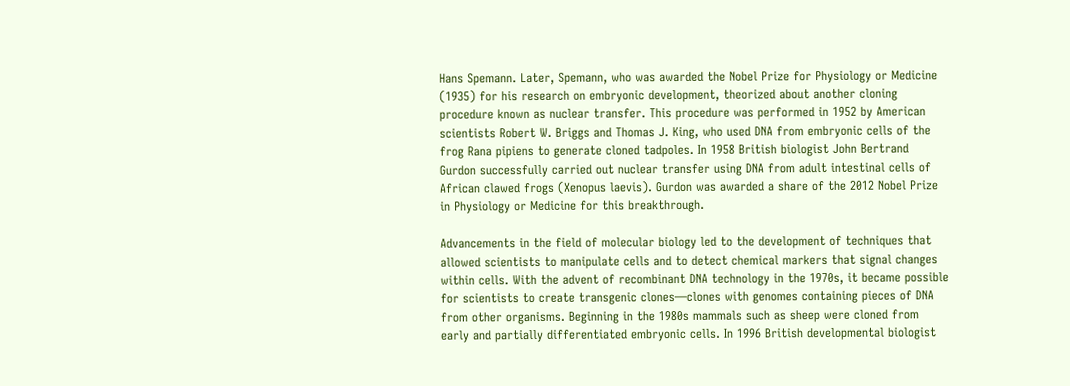Hans Spemann. Later, Spemann, who was awarded the Nobel Prize for Physiology or Medicine (1935) for his research on embryonic development, theorized about another cloning procedure known as nuclear transfer. This procedure was performed in 1952 by American scientists Robert W. Briggs and Thomas J. King, who used DNA from embryonic cells of the frog Rana pipiens to generate cloned tadpoles. In 1958 British biologist John Bertrand Gurdon successfully carried out nuclear transfer using DNA from adult intestinal cells of African clawed frogs (Xenopus laevis). Gurdon was awarded a share of the 2012 Nobel Prize in Physiology or Medicine for this breakthrough.

Advancements in the field of molecular biology led to the development of techniques that allowed scientists to manipulate cells and to detect chemical markers that signal changes within cells. With the advent of recombinant DNA technology in the 1970s, it became possible for scientists to create transgenic clones—clones with genomes containing pieces of DNA from other organisms. Beginning in the 1980s mammals such as sheep were cloned from early and partially differentiated embryonic cells. In 1996 British developmental biologist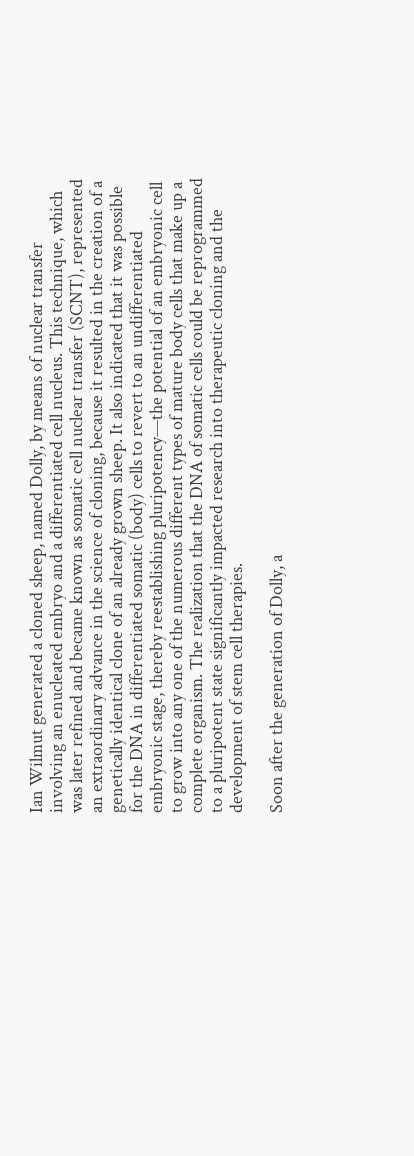Ian Wilmut generated a cloned sheep, named Dolly, by means of nuclear transfer involving an enucleated embryo and a differentiated cell nucleus. This technique, which was later refined and became known as somatic cell nuclear transfer (SCNT), represented an extraordinary advance in the science of cloning, because it resulted in the creation of a genetically identical clone of an already grown sheep. It also indicated that it was possible for the DNA in differentiated somatic (body) cells to revert to an undifferentiated embryonic stage, thereby reestablishing pluripotency—the potential of an embryonic cell to grow into any one of the numerous different types of mature body cells that make up a complete organism. The realization that the DNA of somatic cells could be reprogrammed to a pluripotent state significantly impacted research into therapeutic cloning and the development of stem cell therapies.

Soon after the generation of Dolly, a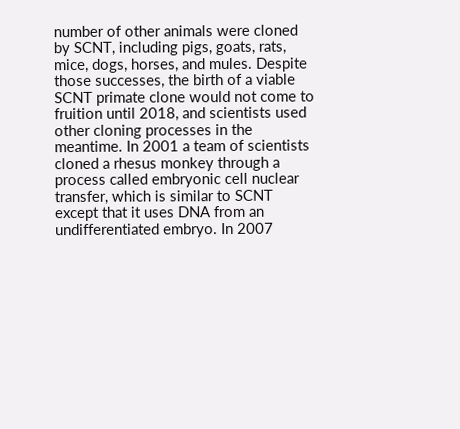number of other animals were cloned by SCNT, including pigs, goats, rats, mice, dogs, horses, and mules. Despite those successes, the birth of a viable SCNT primate clone would not come to fruition until 2018, and scientists used other cloning processes in the meantime. In 2001 a team of scientists cloned a rhesus monkey through a process called embryonic cell nuclear transfer, which is similar to SCNT except that it uses DNA from an undifferentiated embryo. In 2007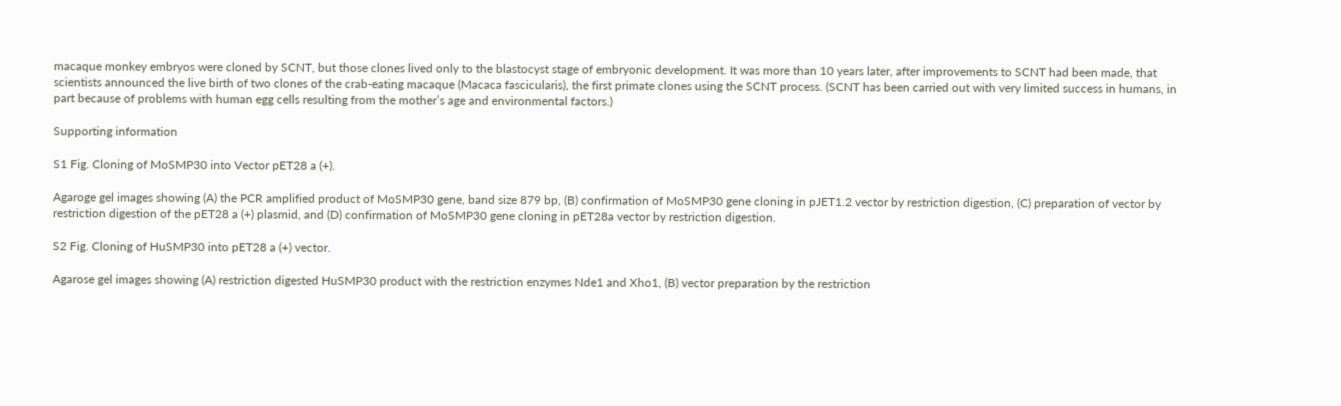macaque monkey embryos were cloned by SCNT, but those clones lived only to the blastocyst stage of embryonic development. It was more than 10 years later, after improvements to SCNT had been made, that scientists announced the live birth of two clones of the crab-eating macaque (Macaca fascicularis), the first primate clones using the SCNT process. (SCNT has been carried out with very limited success in humans, in part because of problems with human egg cells resulting from the mother’s age and environmental factors.)

Supporting information

S1 Fig. Cloning of MoSMP30 into Vector pET28 a (+).

Agaroge gel images showing (A) the PCR amplified product of MoSMP30 gene, band size 879 bp, (B) confirmation of MoSMP30 gene cloning in pJET1.2 vector by restriction digestion, (C) preparation of vector by restriction digestion of the pET28 a (+) plasmid, and (D) confirmation of MoSMP30 gene cloning in pET28a vector by restriction digestion.

S2 Fig. Cloning of HuSMP30 into pET28 a (+) vector.

Agarose gel images showing (A) restriction digested HuSMP30 product with the restriction enzymes Nde1 and Xho1, (B) vector preparation by the restriction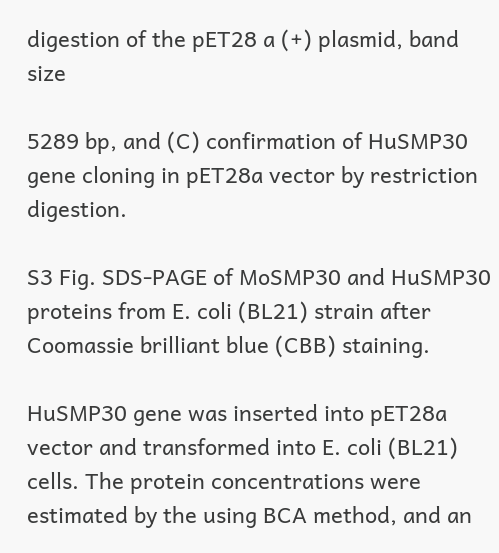digestion of the pET28 a (+) plasmid, band size

5289 bp, and (C) confirmation of HuSMP30 gene cloning in pET28a vector by restriction digestion.

S3 Fig. SDS-PAGE of MoSMP30 and HuSMP30 proteins from E. coli (BL21) strain after Coomassie brilliant blue (CBB) staining.

HuSMP30 gene was inserted into pET28a vector and transformed into E. coli (BL21) cells. The protein concentrations were estimated by the using BCA method, and an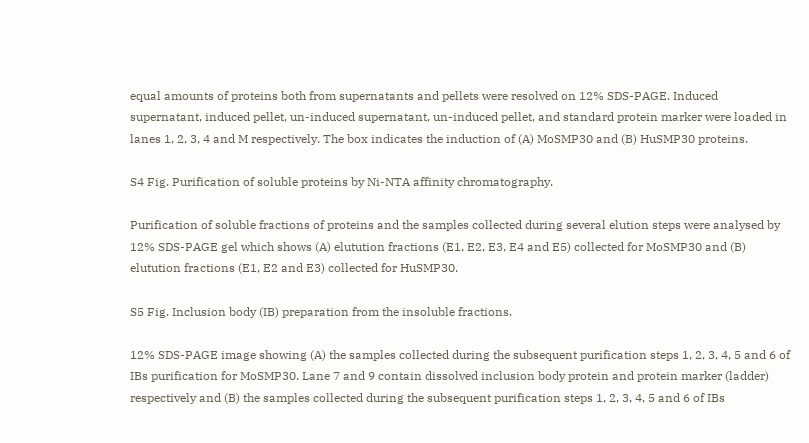equal amounts of proteins both from supernatants and pellets were resolved on 12% SDS-PAGE. Induced supernatant, induced pellet, un-induced supernatant, un-induced pellet, and standard protein marker were loaded in lanes 1, 2, 3, 4 and M respectively. The box indicates the induction of (A) MoSMP30 and (B) HuSMP30 proteins.

S4 Fig. Purification of soluble proteins by Ni-NTA affinity chromatography.

Purification of soluble fractions of proteins and the samples collected during several elution steps were analysed by 12% SDS-PAGE gel which shows (A) elutution fractions (E1, E2, E3, E4 and E5) collected for MoSMP30 and (B) elutution fractions (E1, E2 and E3) collected for HuSMP30.

S5 Fig. Inclusion body (IB) preparation from the insoluble fractions.

12% SDS-PAGE image showing (A) the samples collected during the subsequent purification steps 1, 2, 3, 4, 5 and 6 of IBs purification for MoSMP30. Lane 7 and 9 contain dissolved inclusion body protein and protein marker (ladder) respectively and (B) the samples collected during the subsequent purification steps 1, 2, 3, 4, 5 and 6 of IBs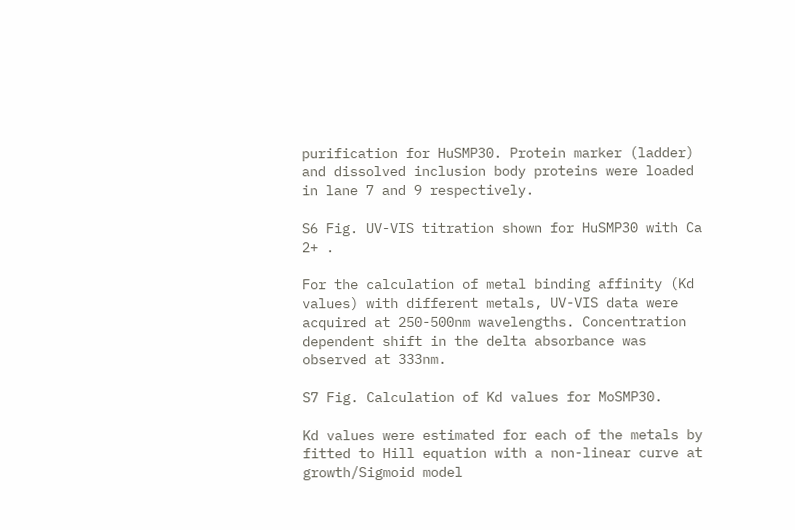purification for HuSMP30. Protein marker (ladder) and dissolved inclusion body proteins were loaded in lane 7 and 9 respectively.

S6 Fig. UV-VIS titration shown for HuSMP30 with Ca 2+ .

For the calculation of metal binding affinity (Kd values) with different metals, UV-VIS data were acquired at 250-500nm wavelengths. Concentration dependent shift in the delta absorbance was observed at 333nm.

S7 Fig. Calculation of Kd values for MoSMP30.

Kd values were estimated for each of the metals by fitted to Hill equation with a non-linear curve at growth/Sigmoid model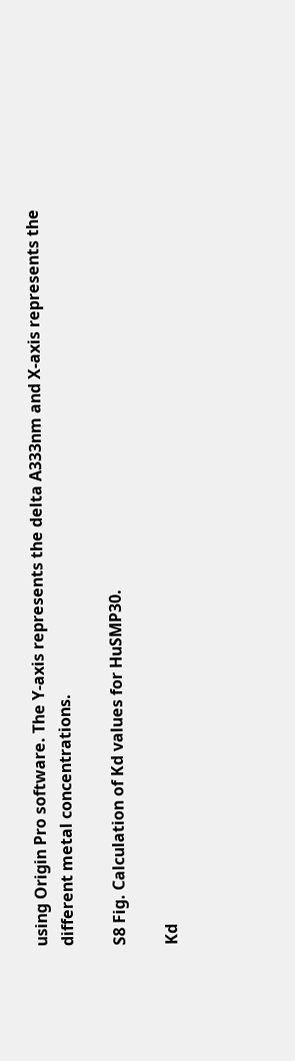using Origin Pro software. The Y-axis represents the delta A333nm and X-axis represents the different metal concentrations.

S8 Fig. Calculation of Kd values for HuSMP30.

Kd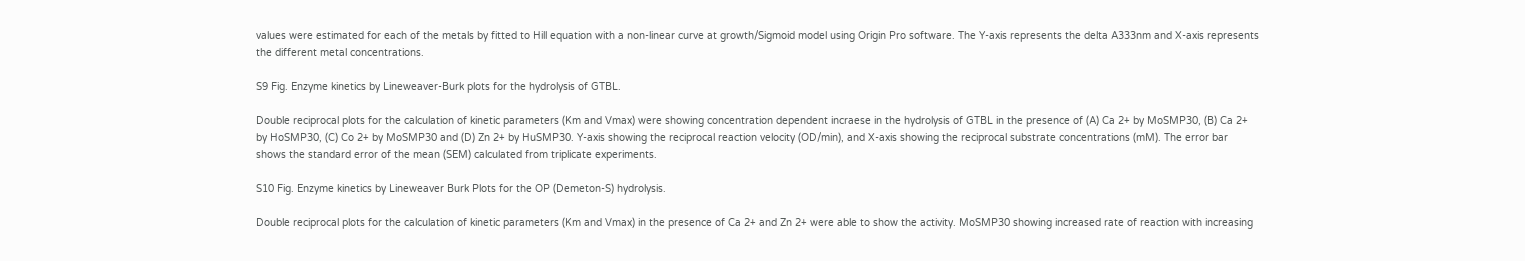values were estimated for each of the metals by fitted to Hill equation with a non-linear curve at growth/Sigmoid model using Origin Pro software. The Y-axis represents the delta A333nm and X-axis represents the different metal concentrations.

S9 Fig. Enzyme kinetics by Lineweaver-Burk plots for the hydrolysis of GTBL.

Double reciprocal plots for the calculation of kinetic parameters (Km and Vmax) were showing concentration dependent incraese in the hydrolysis of GTBL in the presence of (A) Ca 2+ by MoSMP30, (B) Ca 2+ by HoSMP30, (C) Co 2+ by MoSMP30 and (D) Zn 2+ by HuSMP30. Y-axis showing the reciprocal reaction velocity (OD/min), and X-axis showing the reciprocal substrate concentrations (mM). The error bar shows the standard error of the mean (SEM) calculated from triplicate experiments.

S10 Fig. Enzyme kinetics by Lineweaver Burk Plots for the OP (Demeton-S) hydrolysis.

Double reciprocal plots for the calculation of kinetic parameters (Km and Vmax) in the presence of Ca 2+ and Zn 2+ were able to show the activity. MoSMP30 showing increased rate of reaction with increasing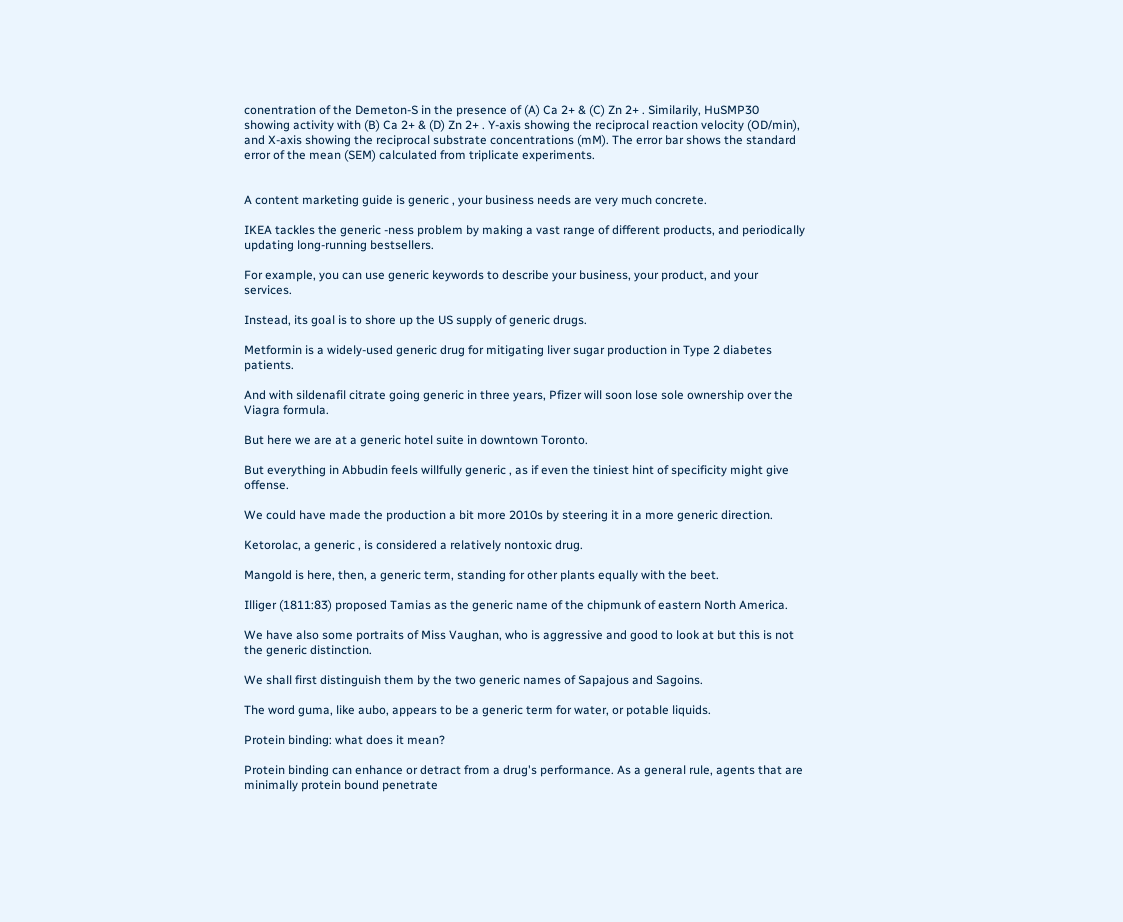conentration of the Demeton-S in the presence of (A) Ca 2+ & (C) Zn 2+ . Similarily, HuSMP30 showing activity with (B) Ca 2+ & (D) Zn 2+ . Y-axis showing the reciprocal reaction velocity (OD/min), and X-axis showing the reciprocal substrate concentrations (mM). The error bar shows the standard error of the mean (SEM) calculated from triplicate experiments.


A content marketing guide is generic , your business needs are very much concrete.

IKEA tackles the generic -ness problem by making a vast range of different products, and periodically updating long-running bestsellers.

For example, you can use generic keywords to describe your business, your product, and your services.

Instead, its goal is to shore up the US supply of generic drugs.

Metformin is a widely-used generic drug for mitigating liver sugar production in Type 2 diabetes patients.

And with sildenafil citrate going generic in three years, Pfizer will soon lose sole ownership over the Viagra formula.

But here we are at a generic hotel suite in downtown Toronto.

But everything in Abbudin feels willfully generic , as if even the tiniest hint of specificity might give offense.

We could have made the production a bit more 2010s by steering it in a more generic direction.

Ketorolac, a generic , is considered a relatively nontoxic drug.

Mangold is here, then, a generic term, standing for other plants equally with the beet.

Illiger (1811:83) proposed Tamias as the generic name of the chipmunk of eastern North America.

We have also some portraits of Miss Vaughan, who is aggressive and good to look at but this is not the generic distinction.

We shall first distinguish them by the two generic names of Sapajous and Sagoins.

The word guma, like aubo, appears to be a generic term for water, or potable liquids.

Protein binding: what does it mean?

Protein binding can enhance or detract from a drug's performance. As a general rule, agents that are minimally protein bound penetrate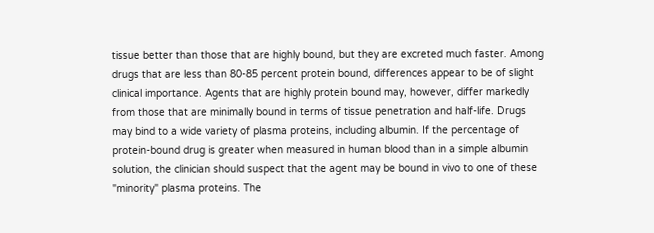tissue better than those that are highly bound, but they are excreted much faster. Among drugs that are less than 80-85 percent protein bound, differences appear to be of slight clinical importance. Agents that are highly protein bound may, however, differ markedly from those that are minimally bound in terms of tissue penetration and half-life. Drugs may bind to a wide variety of plasma proteins, including albumin. If the percentage of protein-bound drug is greater when measured in human blood than in a simple albumin solution, the clinician should suspect that the agent may be bound in vivo to one of these "minority" plasma proteins. The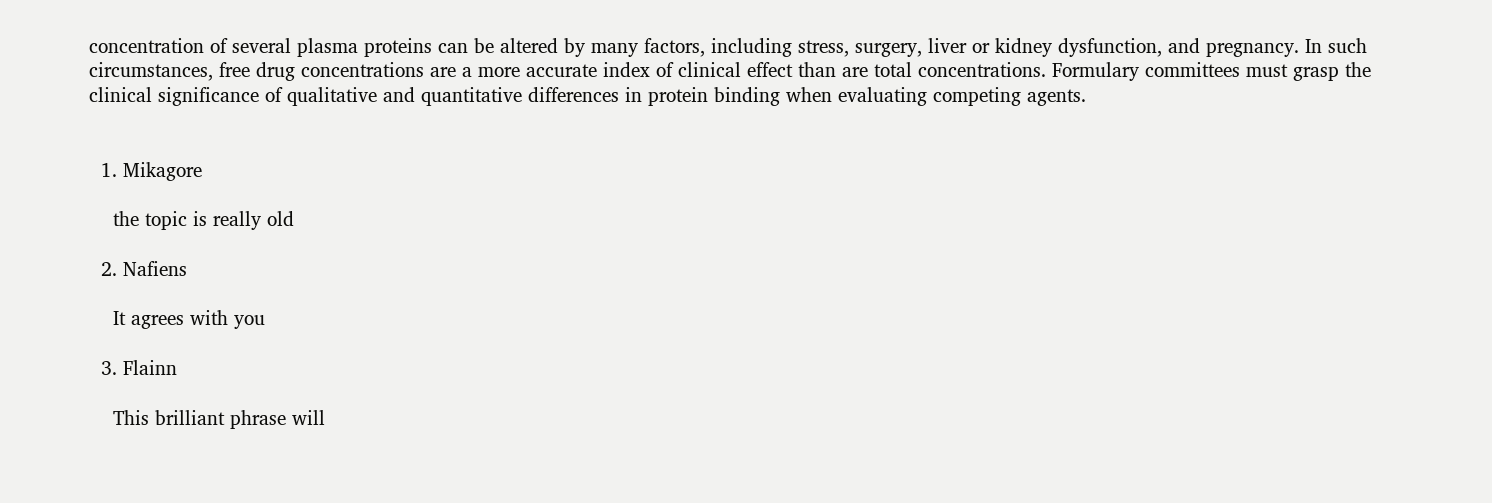concentration of several plasma proteins can be altered by many factors, including stress, surgery, liver or kidney dysfunction, and pregnancy. In such circumstances, free drug concentrations are a more accurate index of clinical effect than are total concentrations. Formulary committees must grasp the clinical significance of qualitative and quantitative differences in protein binding when evaluating competing agents.


  1. Mikagore

    the topic is really old

  2. Nafiens

    It agrees with you

  3. Flainn

    This brilliant phrase will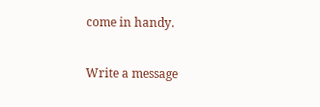come in handy.

Write a message